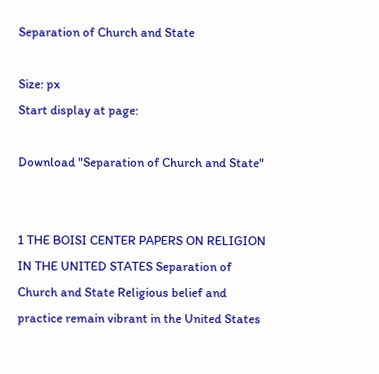Separation of Church and State

Size: px
Start display at page:

Download "Separation of Church and State"


1 THE BOISI CENTER PAPERS ON RELIGION IN THE UNITED STATES Separation of Church and State Religious belief and practice remain vibrant in the United States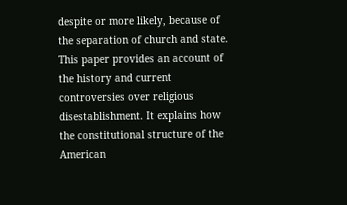despite or more likely, because of the separation of church and state. This paper provides an account of the history and current controversies over religious disestablishment. It explains how the constitutional structure of the American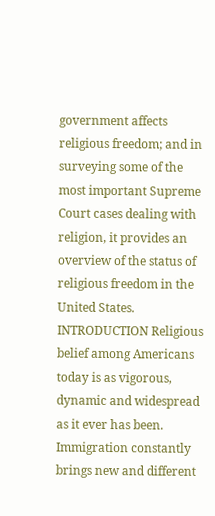government affects religious freedom; and in surveying some of the most important Supreme Court cases dealing with religion, it provides an overview of the status of religious freedom in the United States. INTRODUCTION Religious belief among Americans today is as vigorous, dynamic and widespread as it ever has been. Immigration constantly brings new and different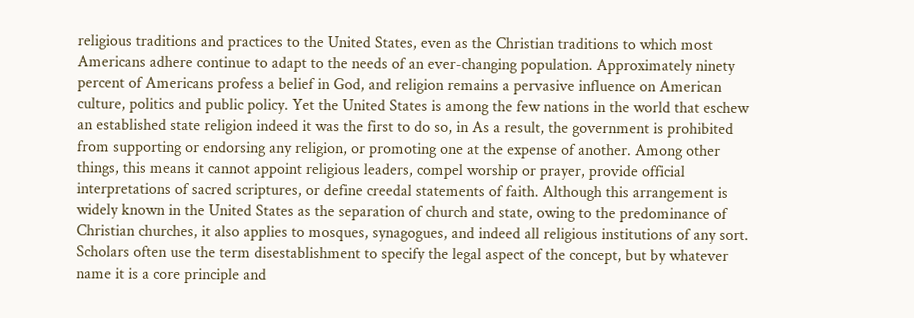religious traditions and practices to the United States, even as the Christian traditions to which most Americans adhere continue to adapt to the needs of an ever-changing population. Approximately ninety percent of Americans profess a belief in God, and religion remains a pervasive influence on American culture, politics and public policy. Yet the United States is among the few nations in the world that eschew an established state religion indeed it was the first to do so, in As a result, the government is prohibited from supporting or endorsing any religion, or promoting one at the expense of another. Among other things, this means it cannot appoint religious leaders, compel worship or prayer, provide official interpretations of sacred scriptures, or define creedal statements of faith. Although this arrangement is widely known in the United States as the separation of church and state, owing to the predominance of Christian churches, it also applies to mosques, synagogues, and indeed all religious institutions of any sort. Scholars often use the term disestablishment to specify the legal aspect of the concept, but by whatever name it is a core principle and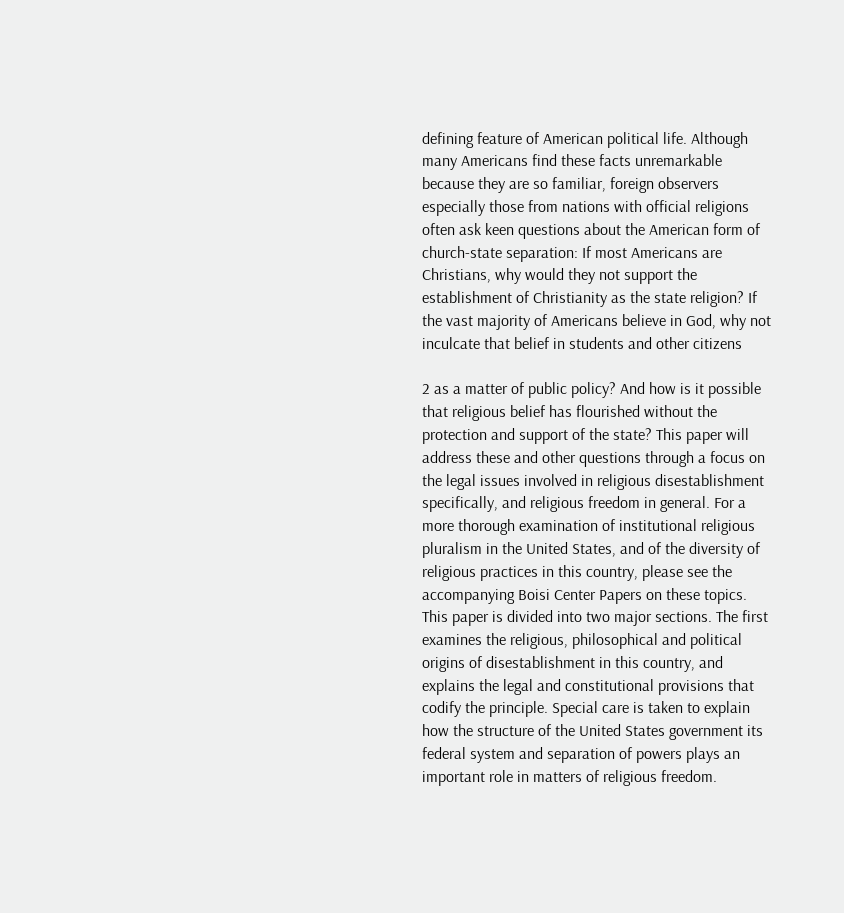defining feature of American political life. Although many Americans find these facts unremarkable because they are so familiar, foreign observers especially those from nations with official religions often ask keen questions about the American form of church-state separation: If most Americans are Christians, why would they not support the establishment of Christianity as the state religion? If the vast majority of Americans believe in God, why not inculcate that belief in students and other citizens

2 as a matter of public policy? And how is it possible that religious belief has flourished without the protection and support of the state? This paper will address these and other questions through a focus on the legal issues involved in religious disestablishment specifically, and religious freedom in general. For a more thorough examination of institutional religious pluralism in the United States, and of the diversity of religious practices in this country, please see the accompanying Boisi Center Papers on these topics. This paper is divided into two major sections. The first examines the religious, philosophical and political origins of disestablishment in this country, and explains the legal and constitutional provisions that codify the principle. Special care is taken to explain how the structure of the United States government its federal system and separation of powers plays an important role in matters of religious freedom.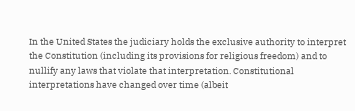In the United States the judiciary holds the exclusive authority to interpret the Constitution (including its provisions for religious freedom) and to nullify any laws that violate that interpretation. Constitutional interpretations have changed over time (albeit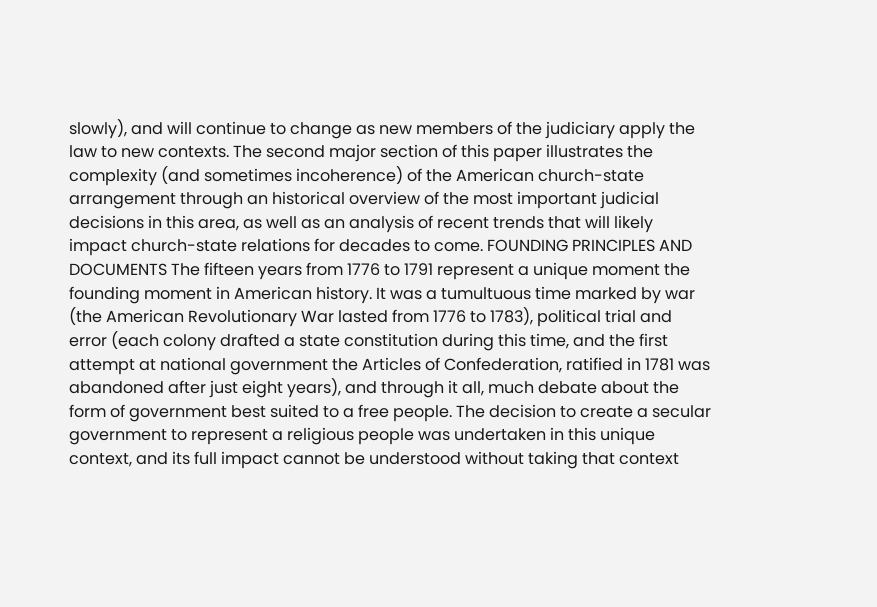slowly), and will continue to change as new members of the judiciary apply the law to new contexts. The second major section of this paper illustrates the complexity (and sometimes incoherence) of the American church-state arrangement through an historical overview of the most important judicial decisions in this area, as well as an analysis of recent trends that will likely impact church-state relations for decades to come. FOUNDING PRINCIPLES AND DOCUMENTS The fifteen years from 1776 to 1791 represent a unique moment the founding moment in American history. It was a tumultuous time marked by war (the American Revolutionary War lasted from 1776 to 1783), political trial and error (each colony drafted a state constitution during this time, and the first attempt at national government the Articles of Confederation, ratified in 1781 was abandoned after just eight years), and through it all, much debate about the form of government best suited to a free people. The decision to create a secular government to represent a religious people was undertaken in this unique context, and its full impact cannot be understood without taking that context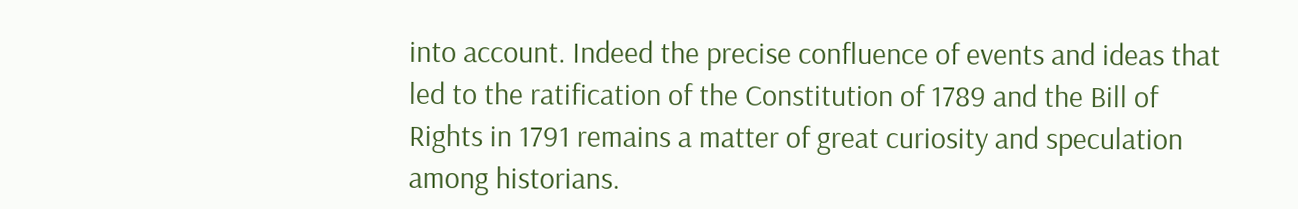into account. Indeed the precise confluence of events and ideas that led to the ratification of the Constitution of 1789 and the Bill of Rights in 1791 remains a matter of great curiosity and speculation among historians.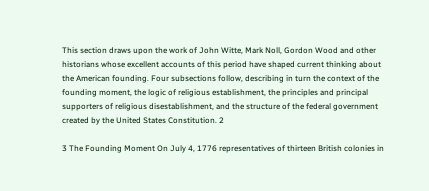This section draws upon the work of John Witte, Mark Noll, Gordon Wood and other historians whose excellent accounts of this period have shaped current thinking about the American founding. Four subsections follow, describing in turn the context of the founding moment, the logic of religious establishment, the principles and principal supporters of religious disestablishment, and the structure of the federal government created by the United States Constitution. 2

3 The Founding Moment On July 4, 1776 representatives of thirteen British colonies in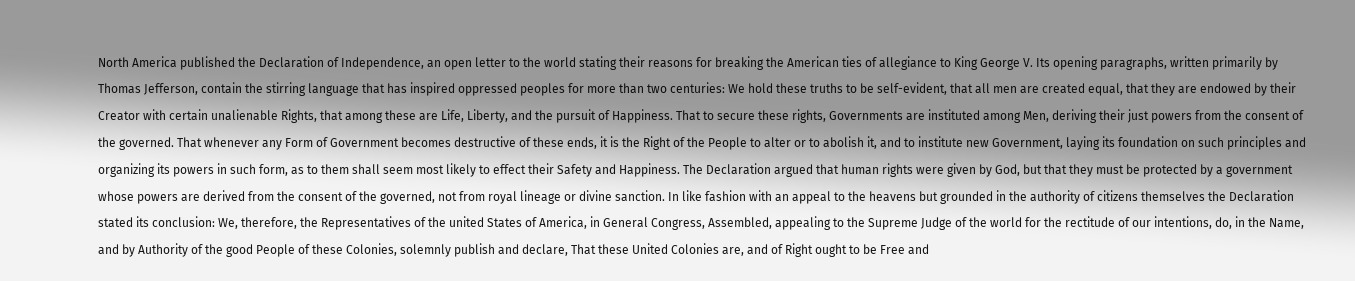North America published the Declaration of Independence, an open letter to the world stating their reasons for breaking the American ties of allegiance to King George V. Its opening paragraphs, written primarily by Thomas Jefferson, contain the stirring language that has inspired oppressed peoples for more than two centuries: We hold these truths to be self-evident, that all men are created equal, that they are endowed by their Creator with certain unalienable Rights, that among these are Life, Liberty, and the pursuit of Happiness. That to secure these rights, Governments are instituted among Men, deriving their just powers from the consent of the governed. That whenever any Form of Government becomes destructive of these ends, it is the Right of the People to alter or to abolish it, and to institute new Government, laying its foundation on such principles and organizing its powers in such form, as to them shall seem most likely to effect their Safety and Happiness. The Declaration argued that human rights were given by God, but that they must be protected by a government whose powers are derived from the consent of the governed, not from royal lineage or divine sanction. In like fashion with an appeal to the heavens but grounded in the authority of citizens themselves the Declaration stated its conclusion: We, therefore, the Representatives of the united States of America, in General Congress, Assembled, appealing to the Supreme Judge of the world for the rectitude of our intentions, do, in the Name, and by Authority of the good People of these Colonies, solemnly publish and declare, That these United Colonies are, and of Right ought to be Free and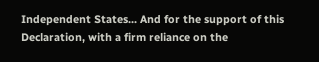Independent States... And for the support of this Declaration, with a firm reliance on the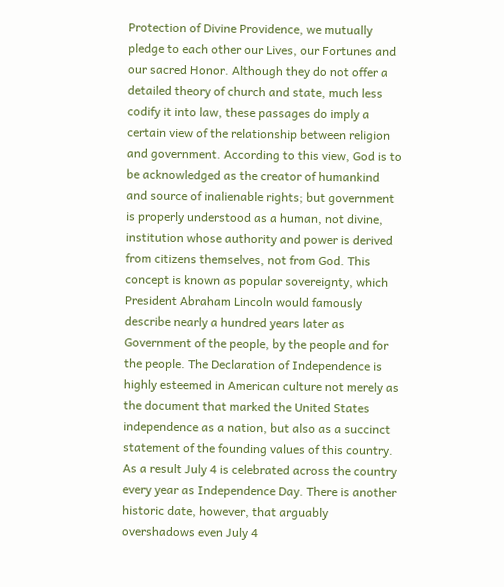Protection of Divine Providence, we mutually pledge to each other our Lives, our Fortunes and our sacred Honor. Although they do not offer a detailed theory of church and state, much less codify it into law, these passages do imply a certain view of the relationship between religion and government. According to this view, God is to be acknowledged as the creator of humankind and source of inalienable rights; but government is properly understood as a human, not divine, institution whose authority and power is derived from citizens themselves, not from God. This concept is known as popular sovereignty, which President Abraham Lincoln would famously describe nearly a hundred years later as Government of the people, by the people and for the people. The Declaration of Independence is highly esteemed in American culture not merely as the document that marked the United States independence as a nation, but also as a succinct statement of the founding values of this country. As a result July 4 is celebrated across the country every year as Independence Day. There is another historic date, however, that arguably overshadows even July 4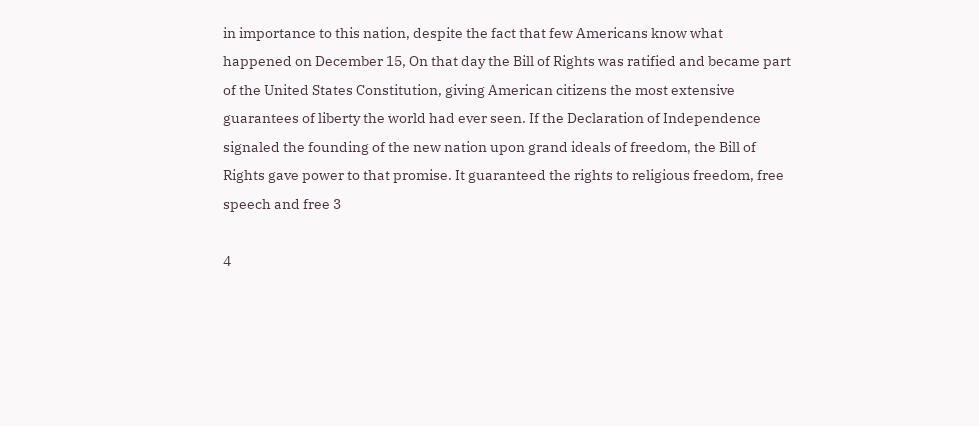in importance to this nation, despite the fact that few Americans know what happened on December 15, On that day the Bill of Rights was ratified and became part of the United States Constitution, giving American citizens the most extensive guarantees of liberty the world had ever seen. If the Declaration of Independence signaled the founding of the new nation upon grand ideals of freedom, the Bill of Rights gave power to that promise. It guaranteed the rights to religious freedom, free speech and free 3

4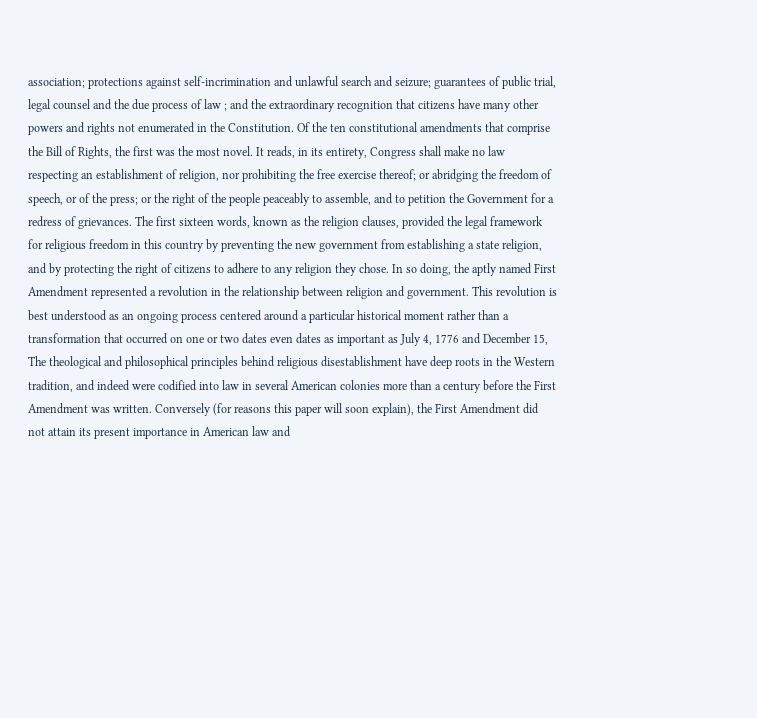association; protections against self-incrimination and unlawful search and seizure; guarantees of public trial, legal counsel and the due process of law ; and the extraordinary recognition that citizens have many other powers and rights not enumerated in the Constitution. Of the ten constitutional amendments that comprise the Bill of Rights, the first was the most novel. It reads, in its entirety, Congress shall make no law respecting an establishment of religion, nor prohibiting the free exercise thereof; or abridging the freedom of speech, or of the press; or the right of the people peaceably to assemble, and to petition the Government for a redress of grievances. The first sixteen words, known as the religion clauses, provided the legal framework for religious freedom in this country by preventing the new government from establishing a state religion, and by protecting the right of citizens to adhere to any religion they chose. In so doing, the aptly named First Amendment represented a revolution in the relationship between religion and government. This revolution is best understood as an ongoing process centered around a particular historical moment rather than a transformation that occurred on one or two dates even dates as important as July 4, 1776 and December 15, The theological and philosophical principles behind religious disestablishment have deep roots in the Western tradition, and indeed were codified into law in several American colonies more than a century before the First Amendment was written. Conversely (for reasons this paper will soon explain), the First Amendment did not attain its present importance in American law and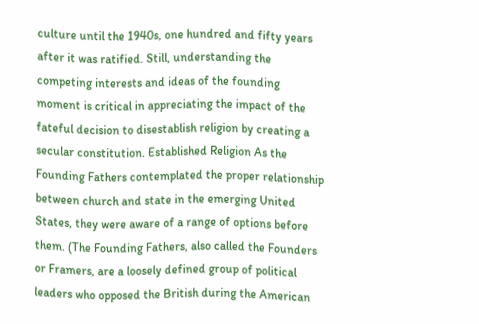culture until the 1940s, one hundred and fifty years after it was ratified. Still, understanding the competing interests and ideas of the founding moment is critical in appreciating the impact of the fateful decision to disestablish religion by creating a secular constitution. Established Religion As the Founding Fathers contemplated the proper relationship between church and state in the emerging United States, they were aware of a range of options before them. (The Founding Fathers, also called the Founders or Framers, are a loosely defined group of political leaders who opposed the British during the American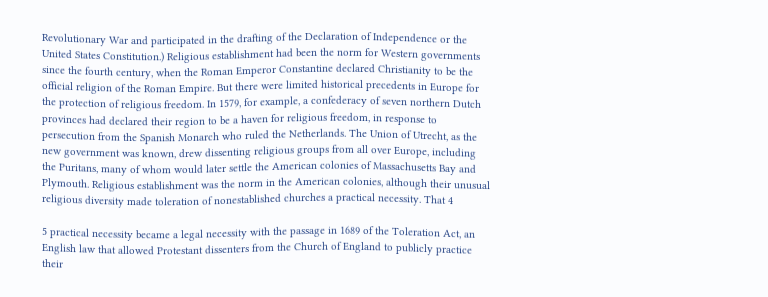Revolutionary War and participated in the drafting of the Declaration of Independence or the United States Constitution.) Religious establishment had been the norm for Western governments since the fourth century, when the Roman Emperor Constantine declared Christianity to be the official religion of the Roman Empire. But there were limited historical precedents in Europe for the protection of religious freedom. In 1579, for example, a confederacy of seven northern Dutch provinces had declared their region to be a haven for religious freedom, in response to persecution from the Spanish Monarch who ruled the Netherlands. The Union of Utrecht, as the new government was known, drew dissenting religious groups from all over Europe, including the Puritans, many of whom would later settle the American colonies of Massachusetts Bay and Plymouth. Religious establishment was the norm in the American colonies, although their unusual religious diversity made toleration of nonestablished churches a practical necessity. That 4

5 practical necessity became a legal necessity with the passage in 1689 of the Toleration Act, an English law that allowed Protestant dissenters from the Church of England to publicly practice their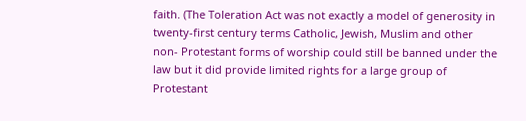faith. (The Toleration Act was not exactly a model of generosity in twenty-first century terms Catholic, Jewish, Muslim and other non- Protestant forms of worship could still be banned under the law but it did provide limited rights for a large group of Protestant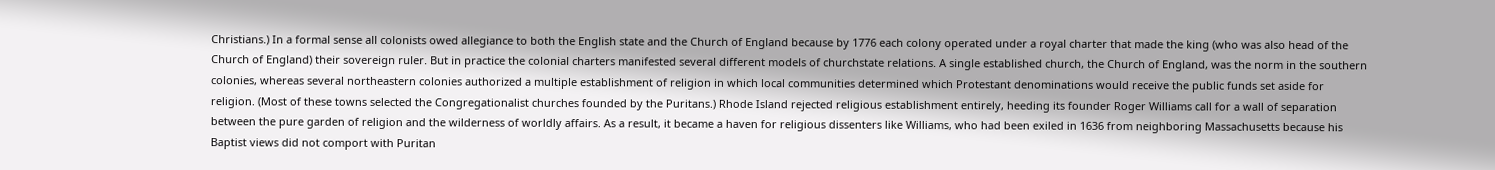Christians.) In a formal sense all colonists owed allegiance to both the English state and the Church of England because by 1776 each colony operated under a royal charter that made the king (who was also head of the Church of England) their sovereign ruler. But in practice the colonial charters manifested several different models of churchstate relations. A single established church, the Church of England, was the norm in the southern colonies, whereas several northeastern colonies authorized a multiple establishment of religion in which local communities determined which Protestant denominations would receive the public funds set aside for religion. (Most of these towns selected the Congregationalist churches founded by the Puritans.) Rhode Island rejected religious establishment entirely, heeding its founder Roger Williams call for a wall of separation between the pure garden of religion and the wilderness of worldly affairs. As a result, it became a haven for religious dissenters like Williams, who had been exiled in 1636 from neighboring Massachusetts because his Baptist views did not comport with Puritan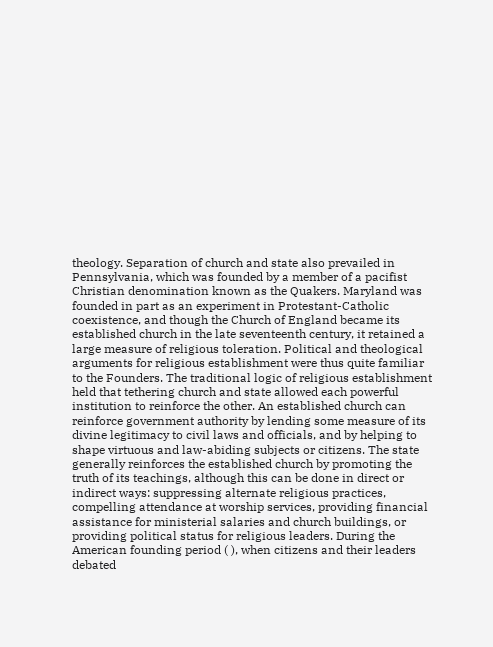theology. Separation of church and state also prevailed in Pennsylvania, which was founded by a member of a pacifist Christian denomination known as the Quakers. Maryland was founded in part as an experiment in Protestant-Catholic coexistence, and though the Church of England became its established church in the late seventeenth century, it retained a large measure of religious toleration. Political and theological arguments for religious establishment were thus quite familiar to the Founders. The traditional logic of religious establishment held that tethering church and state allowed each powerful institution to reinforce the other. An established church can reinforce government authority by lending some measure of its divine legitimacy to civil laws and officials, and by helping to shape virtuous and law-abiding subjects or citizens. The state generally reinforces the established church by promoting the truth of its teachings, although this can be done in direct or indirect ways: suppressing alternate religious practices, compelling attendance at worship services, providing financial assistance for ministerial salaries and church buildings, or providing political status for religious leaders. During the American founding period ( ), when citizens and their leaders debated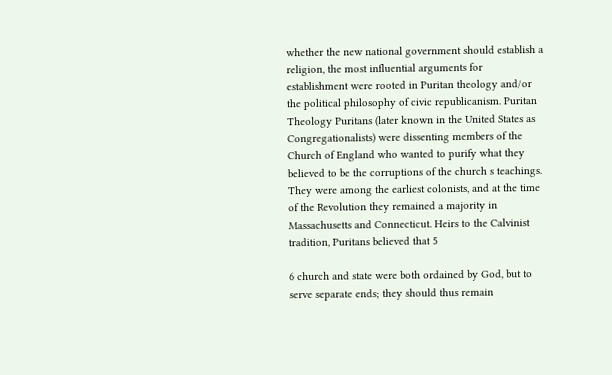whether the new national government should establish a religion, the most influential arguments for establishment were rooted in Puritan theology and/or the political philosophy of civic republicanism. Puritan Theology Puritans (later known in the United States as Congregationalists) were dissenting members of the Church of England who wanted to purify what they believed to be the corruptions of the church s teachings. They were among the earliest colonists, and at the time of the Revolution they remained a majority in Massachusetts and Connecticut. Heirs to the Calvinist tradition, Puritans believed that 5

6 church and state were both ordained by God, but to serve separate ends; they should thus remain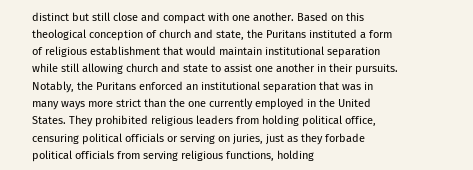distinct but still close and compact with one another. Based on this theological conception of church and state, the Puritans instituted a form of religious establishment that would maintain institutional separation while still allowing church and state to assist one another in their pursuits. Notably, the Puritans enforced an institutional separation that was in many ways more strict than the one currently employed in the United States. They prohibited religious leaders from holding political office, censuring political officials or serving on juries, just as they forbade political officials from serving religious functions, holding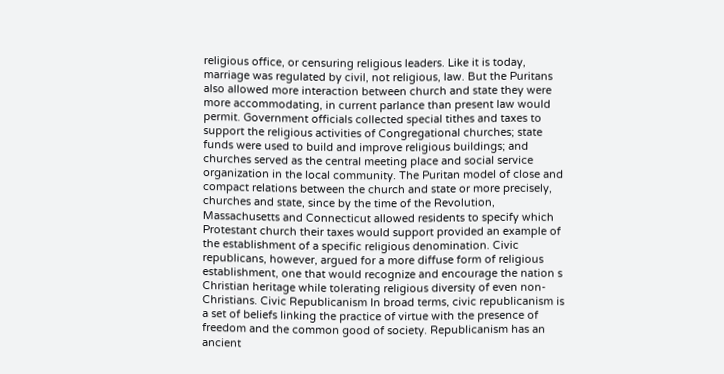religious office, or censuring religious leaders. Like it is today, marriage was regulated by civil, not religious, law. But the Puritans also allowed more interaction between church and state they were more accommodating, in current parlance than present law would permit. Government officials collected special tithes and taxes to support the religious activities of Congregational churches; state funds were used to build and improve religious buildings; and churches served as the central meeting place and social service organization in the local community. The Puritan model of close and compact relations between the church and state or more precisely, churches and state, since by the time of the Revolution, Massachusetts and Connecticut allowed residents to specify which Protestant church their taxes would support provided an example of the establishment of a specific religious denomination. Civic republicans, however, argued for a more diffuse form of religious establishment, one that would recognize and encourage the nation s Christian heritage while tolerating religious diversity of even non- Christians. Civic Republicanism In broad terms, civic republicanism is a set of beliefs linking the practice of virtue with the presence of freedom and the common good of society. Republicanism has an ancient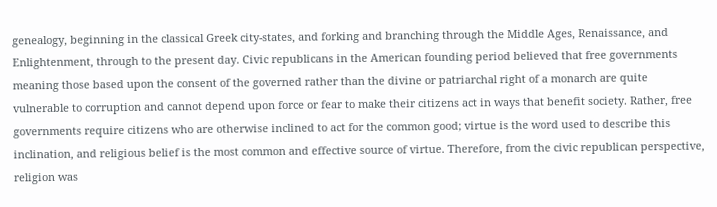genealogy, beginning in the classical Greek city-states, and forking and branching through the Middle Ages, Renaissance, and Enlightenment, through to the present day. Civic republicans in the American founding period believed that free governments meaning those based upon the consent of the governed rather than the divine or patriarchal right of a monarch are quite vulnerable to corruption and cannot depend upon force or fear to make their citizens act in ways that benefit society. Rather, free governments require citizens who are otherwise inclined to act for the common good; virtue is the word used to describe this inclination, and religious belief is the most common and effective source of virtue. Therefore, from the civic republican perspective, religion was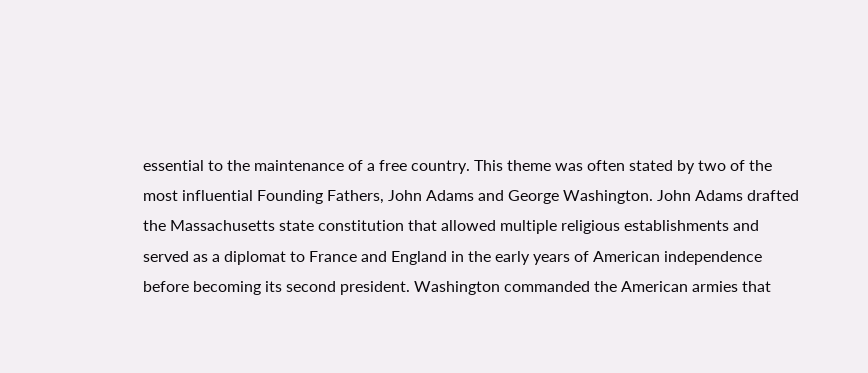essential to the maintenance of a free country. This theme was often stated by two of the most influential Founding Fathers, John Adams and George Washington. John Adams drafted the Massachusetts state constitution that allowed multiple religious establishments and served as a diplomat to France and England in the early years of American independence before becoming its second president. Washington commanded the American armies that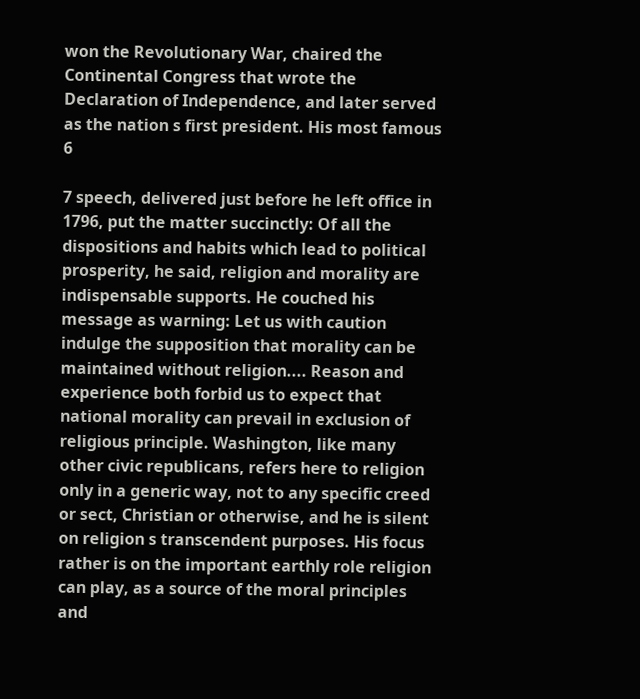won the Revolutionary War, chaired the Continental Congress that wrote the Declaration of Independence, and later served as the nation s first president. His most famous 6

7 speech, delivered just before he left office in 1796, put the matter succinctly: Of all the dispositions and habits which lead to political prosperity, he said, religion and morality are indispensable supports. He couched his message as warning: Let us with caution indulge the supposition that morality can be maintained without religion.... Reason and experience both forbid us to expect that national morality can prevail in exclusion of religious principle. Washington, like many other civic republicans, refers here to religion only in a generic way, not to any specific creed or sect, Christian or otherwise, and he is silent on religion s transcendent purposes. His focus rather is on the important earthly role religion can play, as a source of the moral principles and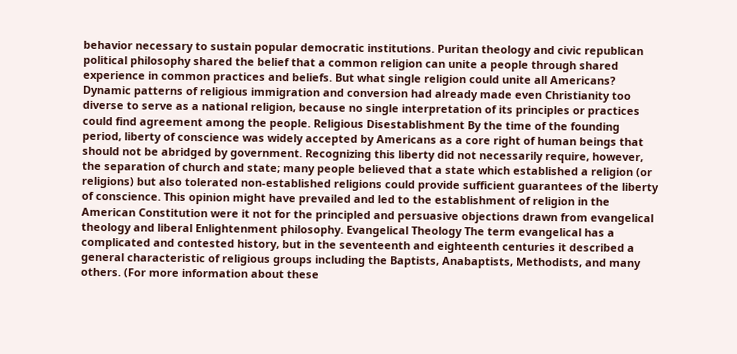behavior necessary to sustain popular democratic institutions. Puritan theology and civic republican political philosophy shared the belief that a common religion can unite a people through shared experience in common practices and beliefs. But what single religion could unite all Americans? Dynamic patterns of religious immigration and conversion had already made even Christianity too diverse to serve as a national religion, because no single interpretation of its principles or practices could find agreement among the people. Religious Disestablishment By the time of the founding period, liberty of conscience was widely accepted by Americans as a core right of human beings that should not be abridged by government. Recognizing this liberty did not necessarily require, however, the separation of church and state; many people believed that a state which established a religion (or religions) but also tolerated non-established religions could provide sufficient guarantees of the liberty of conscience. This opinion might have prevailed and led to the establishment of religion in the American Constitution were it not for the principled and persuasive objections drawn from evangelical theology and liberal Enlightenment philosophy. Evangelical Theology The term evangelical has a complicated and contested history, but in the seventeenth and eighteenth centuries it described a general characteristic of religious groups including the Baptists, Anabaptists, Methodists, and many others. (For more information about these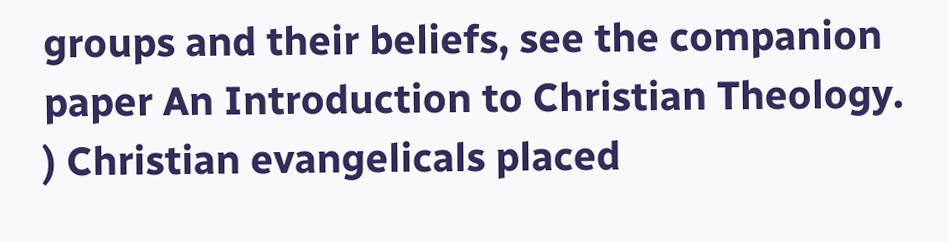groups and their beliefs, see the companion paper An Introduction to Christian Theology. ) Christian evangelicals placed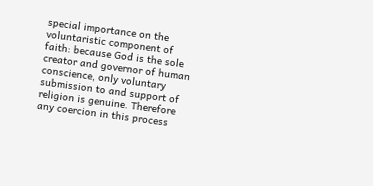special importance on the voluntaristic component of faith: because God is the sole creator and governor of human conscience, only voluntary submission to and support of religion is genuine. Therefore any coercion in this process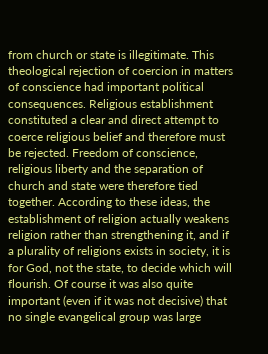from church or state is illegitimate. This theological rejection of coercion in matters of conscience had important political consequences. Religious establishment constituted a clear and direct attempt to coerce religious belief and therefore must be rejected. Freedom of conscience, religious liberty and the separation of church and state were therefore tied together. According to these ideas, the establishment of religion actually weakens religion rather than strengthening it, and if a plurality of religions exists in society, it is for God, not the state, to decide which will flourish. Of course it was also quite important (even if it was not decisive) that no single evangelical group was large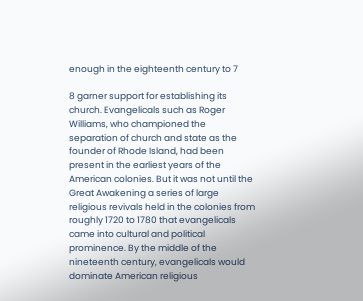enough in the eighteenth century to 7

8 garner support for establishing its church. Evangelicals such as Roger Williams, who championed the separation of church and state as the founder of Rhode Island, had been present in the earliest years of the American colonies. But it was not until the Great Awakening a series of large religious revivals held in the colonies from roughly 1720 to 1780 that evangelicals came into cultural and political prominence. By the middle of the nineteenth century, evangelicals would dominate American religious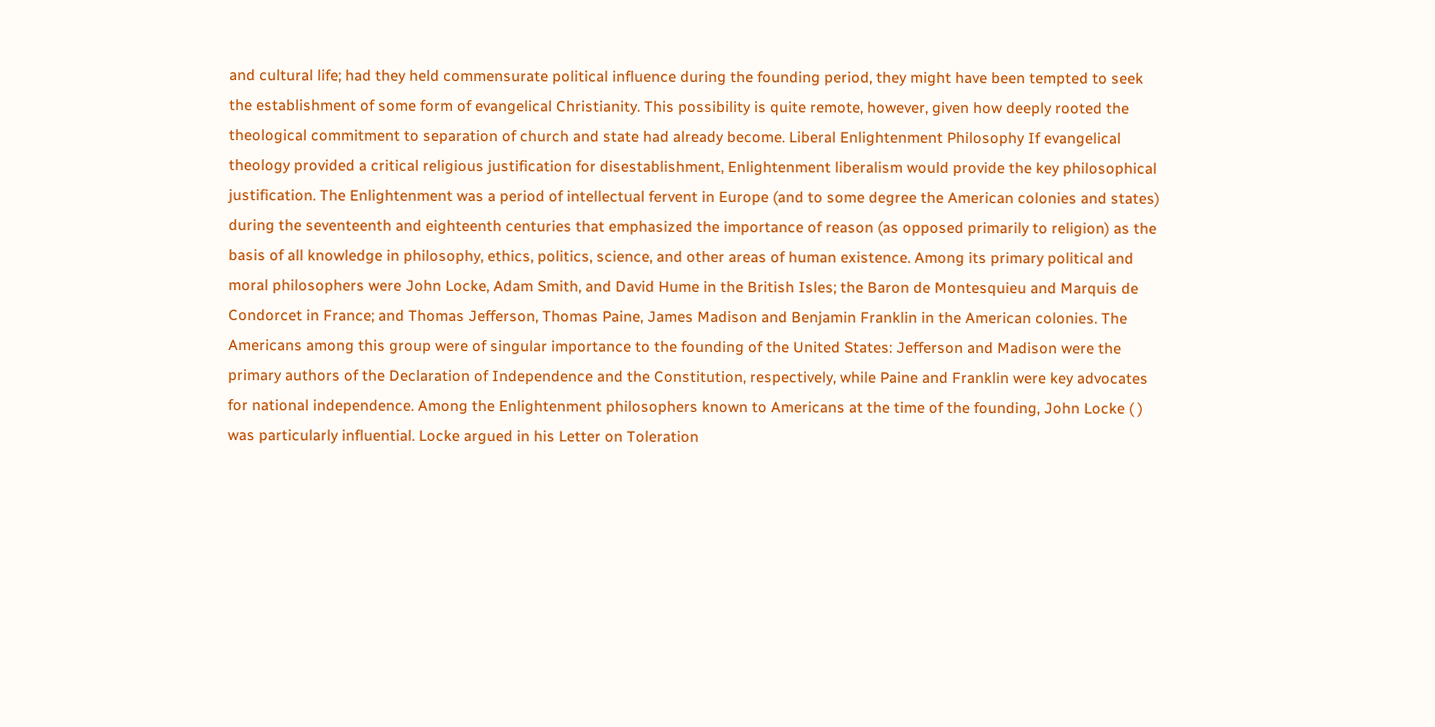and cultural life; had they held commensurate political influence during the founding period, they might have been tempted to seek the establishment of some form of evangelical Christianity. This possibility is quite remote, however, given how deeply rooted the theological commitment to separation of church and state had already become. Liberal Enlightenment Philosophy If evangelical theology provided a critical religious justification for disestablishment, Enlightenment liberalism would provide the key philosophical justification. The Enlightenment was a period of intellectual fervent in Europe (and to some degree the American colonies and states) during the seventeenth and eighteenth centuries that emphasized the importance of reason (as opposed primarily to religion) as the basis of all knowledge in philosophy, ethics, politics, science, and other areas of human existence. Among its primary political and moral philosophers were John Locke, Adam Smith, and David Hume in the British Isles; the Baron de Montesquieu and Marquis de Condorcet in France; and Thomas Jefferson, Thomas Paine, James Madison and Benjamin Franklin in the American colonies. The Americans among this group were of singular importance to the founding of the United States: Jefferson and Madison were the primary authors of the Declaration of Independence and the Constitution, respectively, while Paine and Franklin were key advocates for national independence. Among the Enlightenment philosophers known to Americans at the time of the founding, John Locke ( ) was particularly influential. Locke argued in his Letter on Toleration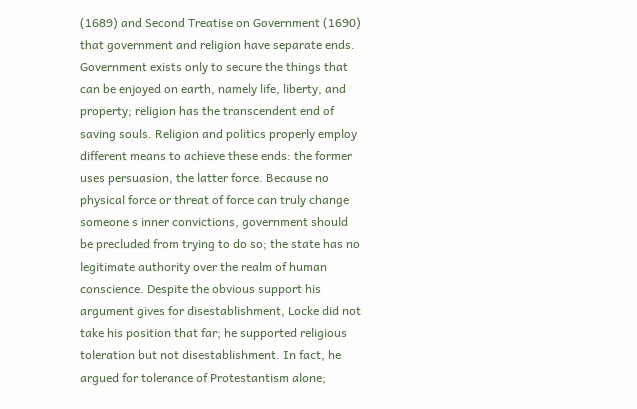(1689) and Second Treatise on Government (1690) that government and religion have separate ends. Government exists only to secure the things that can be enjoyed on earth, namely life, liberty, and property; religion has the transcendent end of saving souls. Religion and politics properly employ different means to achieve these ends: the former uses persuasion, the latter force. Because no physical force or threat of force can truly change someone s inner convictions, government should be precluded from trying to do so; the state has no legitimate authority over the realm of human conscience. Despite the obvious support his argument gives for disestablishment, Locke did not take his position that far; he supported religious toleration but not disestablishment. In fact, he argued for tolerance of Protestantism alone;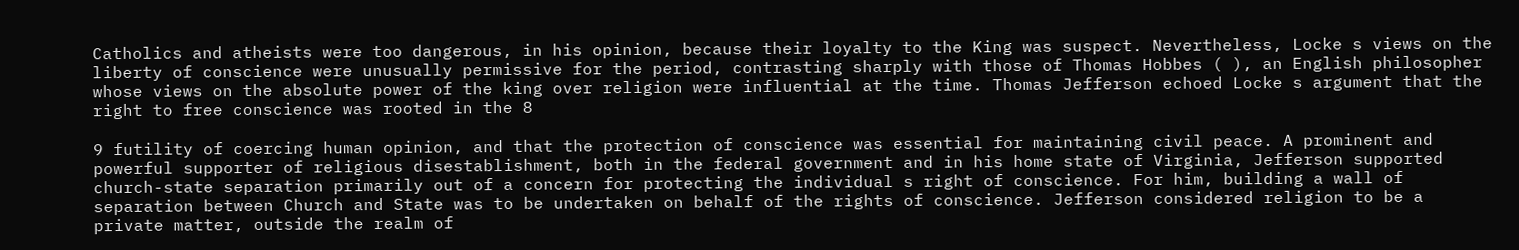Catholics and atheists were too dangerous, in his opinion, because their loyalty to the King was suspect. Nevertheless, Locke s views on the liberty of conscience were unusually permissive for the period, contrasting sharply with those of Thomas Hobbes ( ), an English philosopher whose views on the absolute power of the king over religion were influential at the time. Thomas Jefferson echoed Locke s argument that the right to free conscience was rooted in the 8

9 futility of coercing human opinion, and that the protection of conscience was essential for maintaining civil peace. A prominent and powerful supporter of religious disestablishment, both in the federal government and in his home state of Virginia, Jefferson supported church-state separation primarily out of a concern for protecting the individual s right of conscience. For him, building a wall of separation between Church and State was to be undertaken on behalf of the rights of conscience. Jefferson considered religion to be a private matter, outside the realm of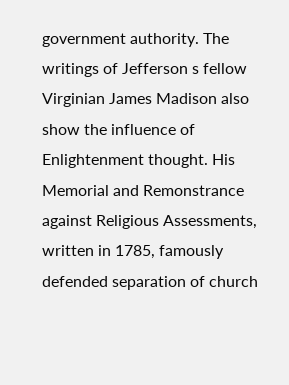government authority. The writings of Jefferson s fellow Virginian James Madison also show the influence of Enlightenment thought. His Memorial and Remonstrance against Religious Assessments, written in 1785, famously defended separation of church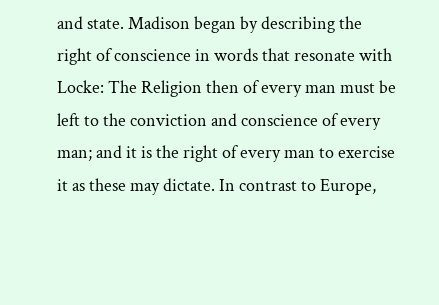and state. Madison began by describing the right of conscience in words that resonate with Locke: The Religion then of every man must be left to the conviction and conscience of every man; and it is the right of every man to exercise it as these may dictate. In contrast to Europe,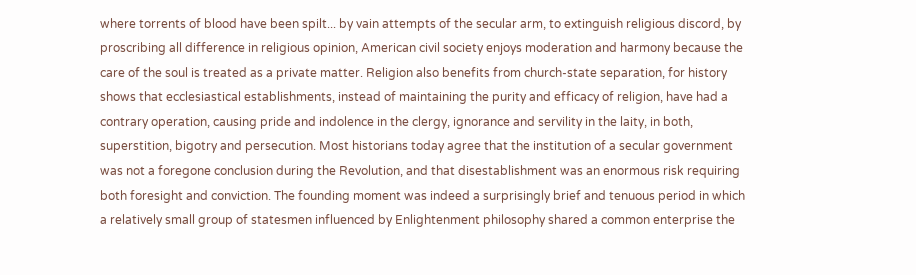where torrents of blood have been spilt... by vain attempts of the secular arm, to extinguish religious discord, by proscribing all difference in religious opinion, American civil society enjoys moderation and harmony because the care of the soul is treated as a private matter. Religion also benefits from church-state separation, for history shows that ecclesiastical establishments, instead of maintaining the purity and efficacy of religion, have had a contrary operation, causing pride and indolence in the clergy, ignorance and servility in the laity, in both, superstition, bigotry and persecution. Most historians today agree that the institution of a secular government was not a foregone conclusion during the Revolution, and that disestablishment was an enormous risk requiring both foresight and conviction. The founding moment was indeed a surprisingly brief and tenuous period in which a relatively small group of statesmen influenced by Enlightenment philosophy shared a common enterprise the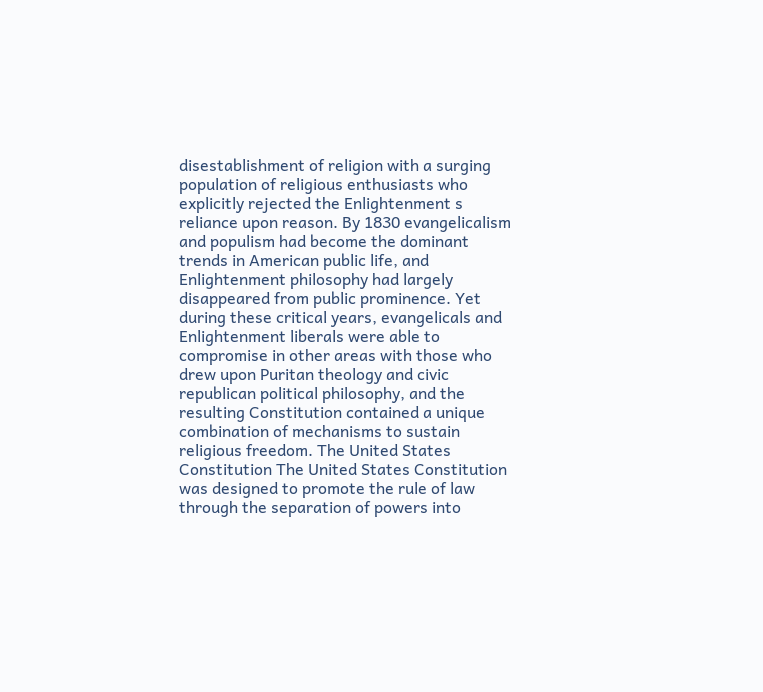disestablishment of religion with a surging population of religious enthusiasts who explicitly rejected the Enlightenment s reliance upon reason. By 1830 evangelicalism and populism had become the dominant trends in American public life, and Enlightenment philosophy had largely disappeared from public prominence. Yet during these critical years, evangelicals and Enlightenment liberals were able to compromise in other areas with those who drew upon Puritan theology and civic republican political philosophy, and the resulting Constitution contained a unique combination of mechanisms to sustain religious freedom. The United States Constitution The United States Constitution was designed to promote the rule of law through the separation of powers into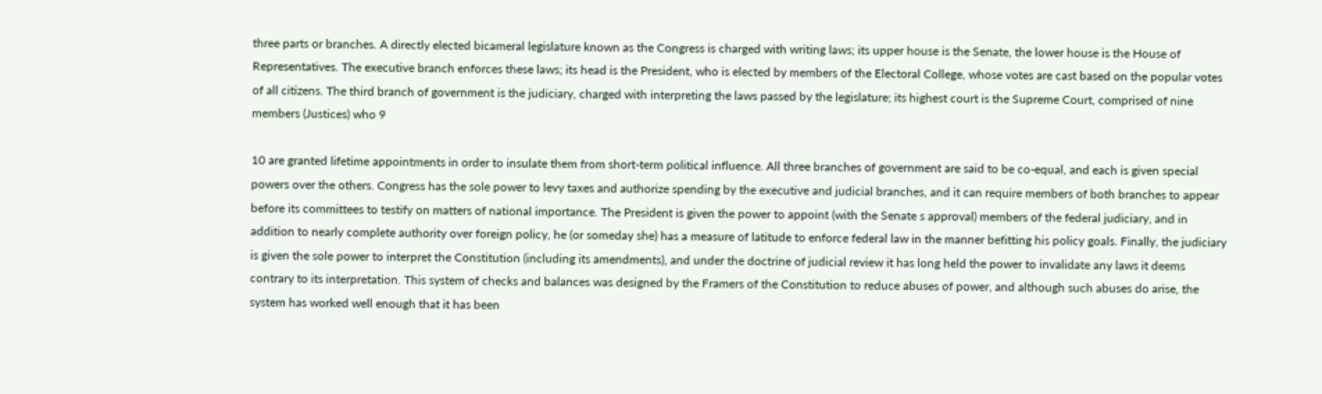three parts or branches. A directly elected bicameral legislature known as the Congress is charged with writing laws; its upper house is the Senate, the lower house is the House of Representatives. The executive branch enforces these laws; its head is the President, who is elected by members of the Electoral College, whose votes are cast based on the popular votes of all citizens. The third branch of government is the judiciary, charged with interpreting the laws passed by the legislature; its highest court is the Supreme Court, comprised of nine members (Justices) who 9

10 are granted lifetime appointments in order to insulate them from short-term political influence. All three branches of government are said to be co-equal, and each is given special powers over the others. Congress has the sole power to levy taxes and authorize spending by the executive and judicial branches, and it can require members of both branches to appear before its committees to testify on matters of national importance. The President is given the power to appoint (with the Senate s approval) members of the federal judiciary, and in addition to nearly complete authority over foreign policy, he (or someday she) has a measure of latitude to enforce federal law in the manner befitting his policy goals. Finally, the judiciary is given the sole power to interpret the Constitution (including its amendments), and under the doctrine of judicial review it has long held the power to invalidate any laws it deems contrary to its interpretation. This system of checks and balances was designed by the Framers of the Constitution to reduce abuses of power, and although such abuses do arise, the system has worked well enough that it has been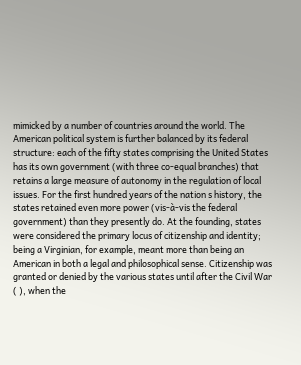mimicked by a number of countries around the world. The American political system is further balanced by its federal structure: each of the fifty states comprising the United States has its own government (with three co-equal branches) that retains a large measure of autonomy in the regulation of local issues. For the first hundred years of the nation s history, the states retained even more power (vis-à-vis the federal government) than they presently do. At the founding, states were considered the primary locus of citizenship and identity; being a Virginian, for example, meant more than being an American in both a legal and philosophical sense. Citizenship was granted or denied by the various states until after the Civil War ( ), when the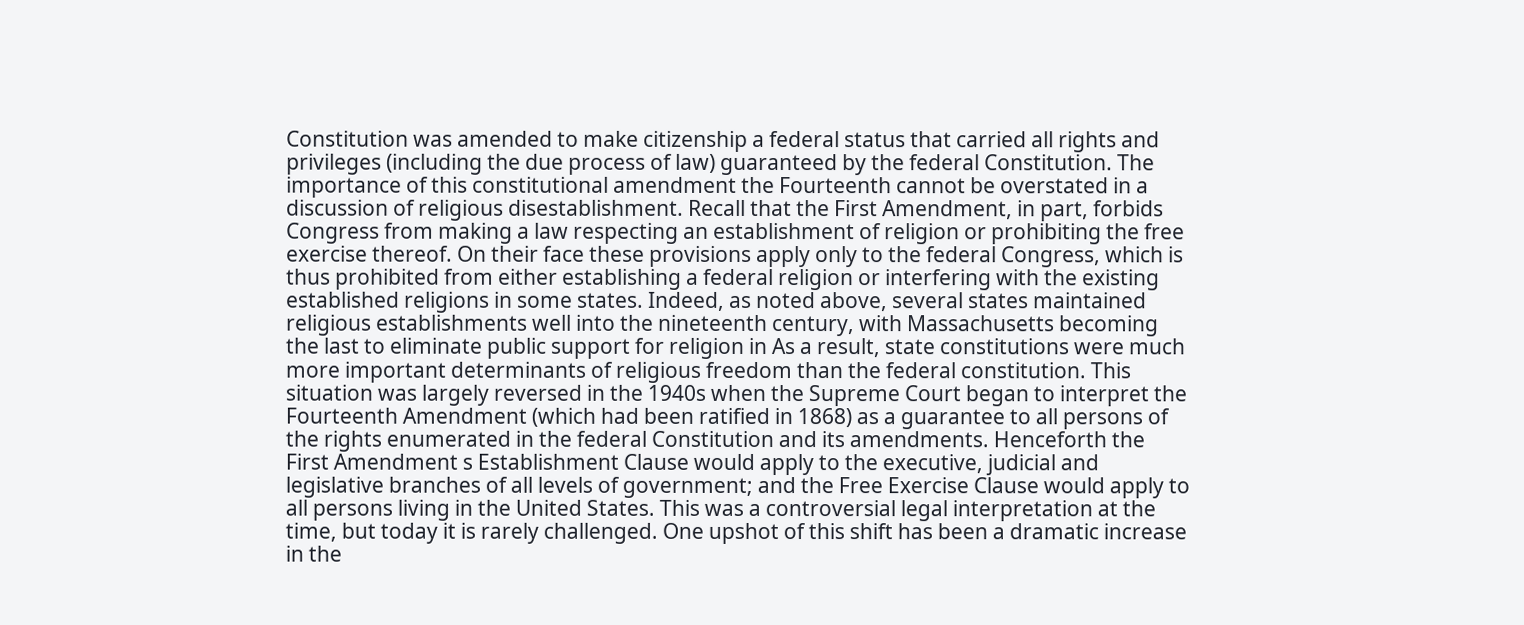Constitution was amended to make citizenship a federal status that carried all rights and privileges (including the due process of law) guaranteed by the federal Constitution. The importance of this constitutional amendment the Fourteenth cannot be overstated in a discussion of religious disestablishment. Recall that the First Amendment, in part, forbids Congress from making a law respecting an establishment of religion or prohibiting the free exercise thereof. On their face these provisions apply only to the federal Congress, which is thus prohibited from either establishing a federal religion or interfering with the existing established religions in some states. Indeed, as noted above, several states maintained religious establishments well into the nineteenth century, with Massachusetts becoming the last to eliminate public support for religion in As a result, state constitutions were much more important determinants of religious freedom than the federal constitution. This situation was largely reversed in the 1940s when the Supreme Court began to interpret the Fourteenth Amendment (which had been ratified in 1868) as a guarantee to all persons of the rights enumerated in the federal Constitution and its amendments. Henceforth the First Amendment s Establishment Clause would apply to the executive, judicial and legislative branches of all levels of government; and the Free Exercise Clause would apply to all persons living in the United States. This was a controversial legal interpretation at the time, but today it is rarely challenged. One upshot of this shift has been a dramatic increase in the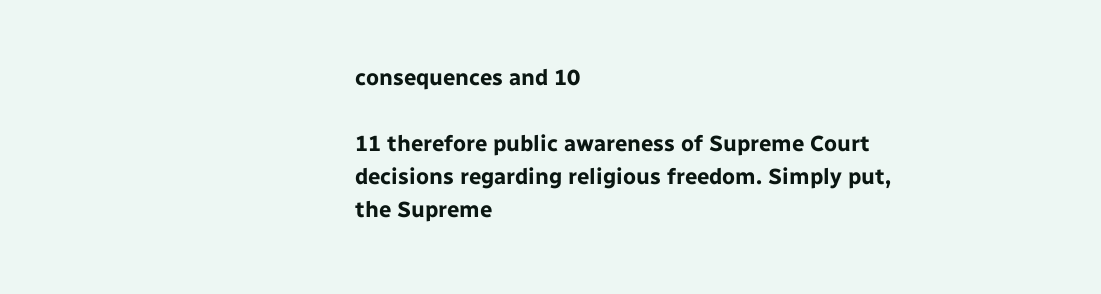consequences and 10

11 therefore public awareness of Supreme Court decisions regarding religious freedom. Simply put, the Supreme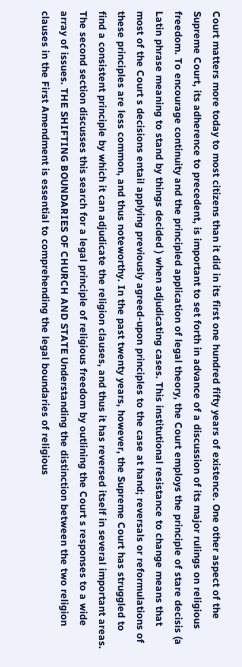Court matters more today to most citizens than it did in its first one hundred fifty years of existence. One other aspect of the Supreme Court, its adherence to precedent, is important to set forth in advance of a discussion of its major rulings on religious freedom. To encourage continuity and the principled application of legal theory, the Court employs the principle of stare decisis (a Latin phrase meaning to stand by things decided ) when adjudicating cases. This institutional resistance to change means that most of the Court s decisions entail applying previously agreed-upon principles to the case at hand; reversals or reformulations of these principles are less common, and thus noteworthy. In the past twenty years, however, the Supreme Court has struggled to find a consistent principle by which it can adjudicate the religion clauses, and thus it has reversed itself in several important areas. The second section discusses this search for a legal principle of religious freedom by outlining the Court s responses to a wide array of issues. THE SHIFTING BOUNDARIES OF CHURCH AND STATE Understanding the distinction between the two religion clauses in the First Amendment is essential to comprehending the legal boundaries of religious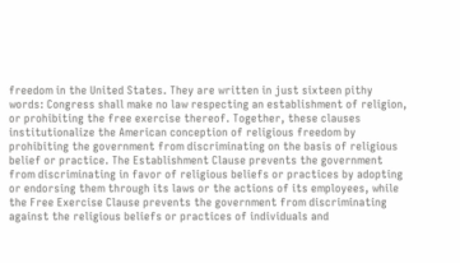freedom in the United States. They are written in just sixteen pithy words: Congress shall make no law respecting an establishment of religion, or prohibiting the free exercise thereof. Together, these clauses institutionalize the American conception of religious freedom by prohibiting the government from discriminating on the basis of religious belief or practice. The Establishment Clause prevents the government from discriminating in favor of religious beliefs or practices by adopting or endorsing them through its laws or the actions of its employees, while the Free Exercise Clause prevents the government from discriminating against the religious beliefs or practices of individuals and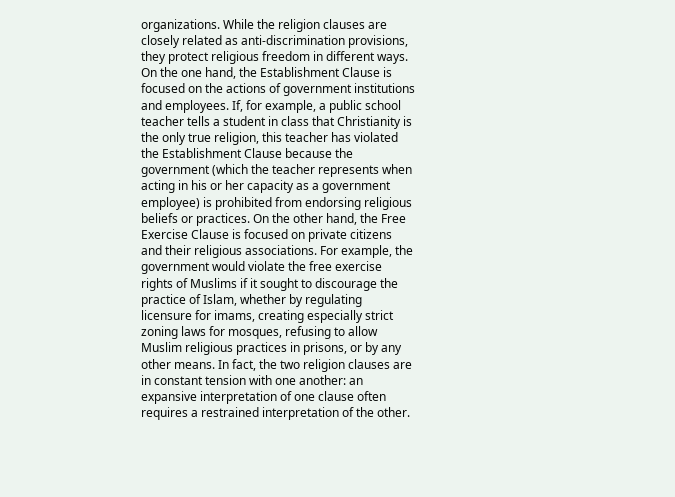organizations. While the religion clauses are closely related as anti-discrimination provisions, they protect religious freedom in different ways. On the one hand, the Establishment Clause is focused on the actions of government institutions and employees. If, for example, a public school teacher tells a student in class that Christianity is the only true religion, this teacher has violated the Establishment Clause because the government (which the teacher represents when acting in his or her capacity as a government employee) is prohibited from endorsing religious beliefs or practices. On the other hand, the Free Exercise Clause is focused on private citizens and their religious associations. For example, the government would violate the free exercise rights of Muslims if it sought to discourage the practice of Islam, whether by regulating licensure for imams, creating especially strict zoning laws for mosques, refusing to allow Muslim religious practices in prisons, or by any other means. In fact, the two religion clauses are in constant tension with one another: an expansive interpretation of one clause often requires a restrained interpretation of the other.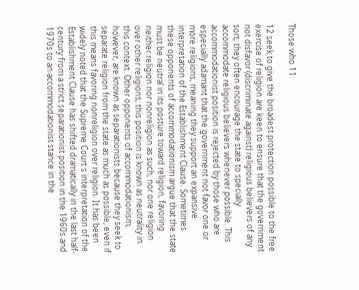Those who 11

12 seek to give the broadest protection possible to the free exercise of religion are keen to ensure that the government not disfavor (discriminate against) religious believers of any sort; they often encourage the state to specially accommodate religious believers whenever possible. This accommodationist position is rejected by those who are especially adamant that the government not favor one or more religions, meaning they support an expansive interpretation of the Establishment Clause. Sometimes these opponents of accommodationism argue that the state must be neutral in its posture toward religion, favoring neither religion nor nonreligion as such, nor one religion over other religions; this position is known as neutrality in this context. Other opponents of accommodationism, however, are known as separationists because they seek to separate religion from the state as much as possible, even if this means favoring nonreligion over religion. It has been widely noted that the Supreme Court s interpretation of the Establishment Clause has shifted dramatically in the last half-century from a strict separationist position in the 1960s and 1970s to an accommodationist stance in the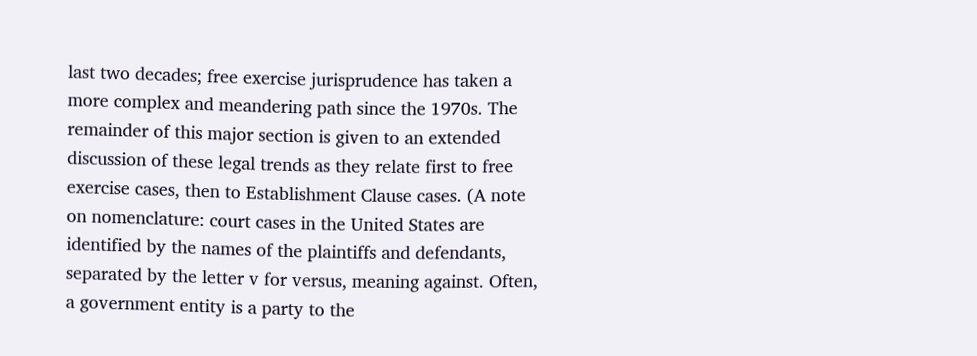last two decades; free exercise jurisprudence has taken a more complex and meandering path since the 1970s. The remainder of this major section is given to an extended discussion of these legal trends as they relate first to free exercise cases, then to Establishment Clause cases. (A note on nomenclature: court cases in the United States are identified by the names of the plaintiffs and defendants, separated by the letter v for versus, meaning against. Often, a government entity is a party to the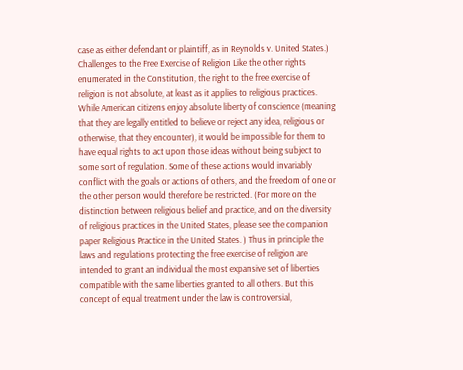case as either defendant or plaintiff, as in Reynolds v. United States.) Challenges to the Free Exercise of Religion Like the other rights enumerated in the Constitution, the right to the free exercise of religion is not absolute, at least as it applies to religious practices. While American citizens enjoy absolute liberty of conscience (meaning that they are legally entitled to believe or reject any idea, religious or otherwise, that they encounter), it would be impossible for them to have equal rights to act upon those ideas without being subject to some sort of regulation. Some of these actions would invariably conflict with the goals or actions of others, and the freedom of one or the other person would therefore be restricted. (For more on the distinction between religious belief and practice, and on the diversity of religious practices in the United States, please see the companion paper Religious Practice in the United States. ) Thus in principle the laws and regulations protecting the free exercise of religion are intended to grant an individual the most expansive set of liberties compatible with the same liberties granted to all others. But this concept of equal treatment under the law is controversial,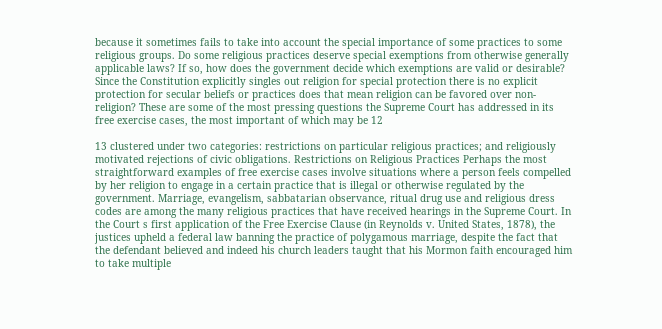because it sometimes fails to take into account the special importance of some practices to some religious groups. Do some religious practices deserve special exemptions from otherwise generally applicable laws? If so, how does the government decide which exemptions are valid or desirable? Since the Constitution explicitly singles out religion for special protection there is no explicit protection for secular beliefs or practices does that mean religion can be favored over non-religion? These are some of the most pressing questions the Supreme Court has addressed in its free exercise cases, the most important of which may be 12

13 clustered under two categories: restrictions on particular religious practices; and religiously motivated rejections of civic obligations. Restrictions on Religious Practices Perhaps the most straightforward examples of free exercise cases involve situations where a person feels compelled by her religion to engage in a certain practice that is illegal or otherwise regulated by the government. Marriage, evangelism, sabbatarian observance, ritual drug use and religious dress codes are among the many religious practices that have received hearings in the Supreme Court. In the Court s first application of the Free Exercise Clause (in Reynolds v. United States, 1878), the justices upheld a federal law banning the practice of polygamous marriage, despite the fact that the defendant believed and indeed his church leaders taught that his Mormon faith encouraged him to take multiple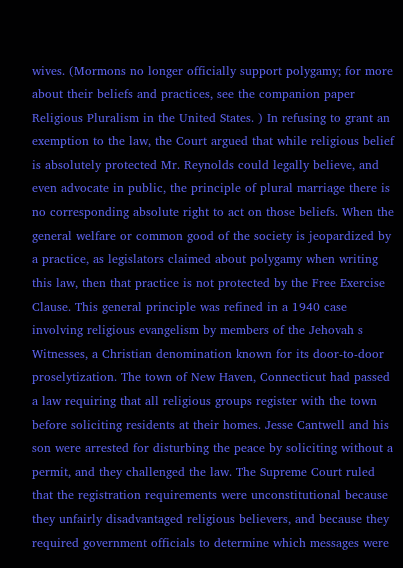wives. (Mormons no longer officially support polygamy; for more about their beliefs and practices, see the companion paper Religious Pluralism in the United States. ) In refusing to grant an exemption to the law, the Court argued that while religious belief is absolutely protected Mr. Reynolds could legally believe, and even advocate in public, the principle of plural marriage there is no corresponding absolute right to act on those beliefs. When the general welfare or common good of the society is jeopardized by a practice, as legislators claimed about polygamy when writing this law, then that practice is not protected by the Free Exercise Clause. This general principle was refined in a 1940 case involving religious evangelism by members of the Jehovah s Witnesses, a Christian denomination known for its door-to-door proselytization. The town of New Haven, Connecticut had passed a law requiring that all religious groups register with the town before soliciting residents at their homes. Jesse Cantwell and his son were arrested for disturbing the peace by soliciting without a permit, and they challenged the law. The Supreme Court ruled that the registration requirements were unconstitutional because they unfairly disadvantaged religious believers, and because they required government officials to determine which messages were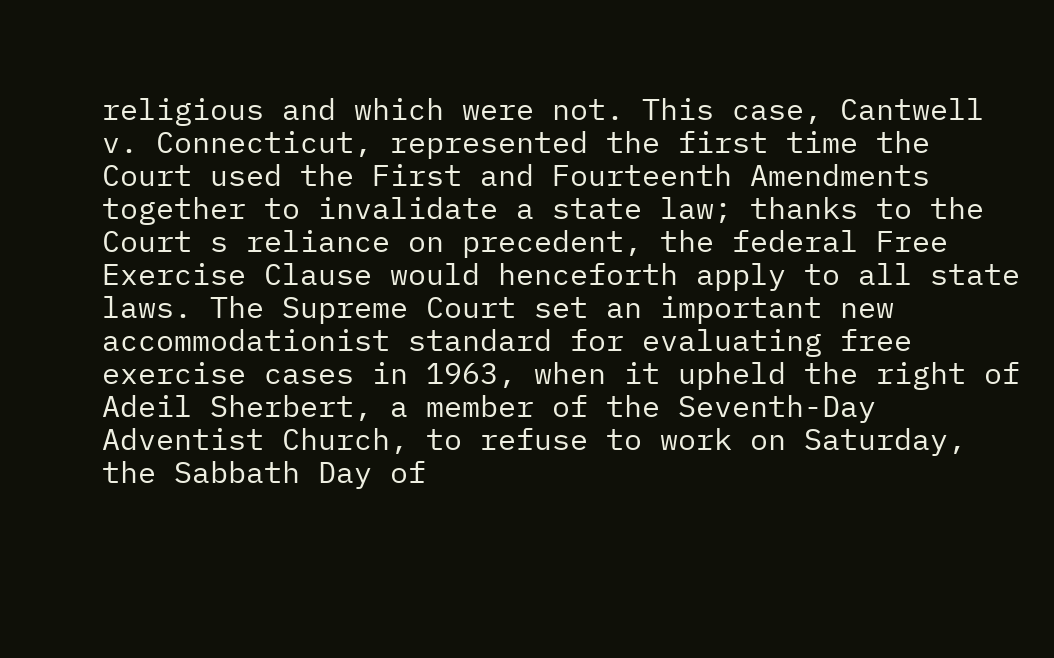religious and which were not. This case, Cantwell v. Connecticut, represented the first time the Court used the First and Fourteenth Amendments together to invalidate a state law; thanks to the Court s reliance on precedent, the federal Free Exercise Clause would henceforth apply to all state laws. The Supreme Court set an important new accommodationist standard for evaluating free exercise cases in 1963, when it upheld the right of Adeil Sherbert, a member of the Seventh-Day Adventist Church, to refuse to work on Saturday, the Sabbath Day of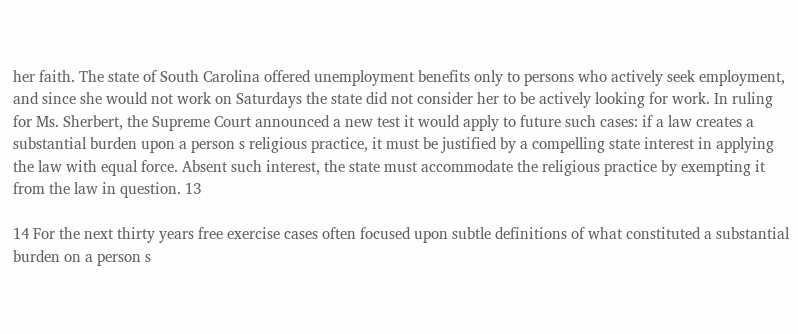her faith. The state of South Carolina offered unemployment benefits only to persons who actively seek employment, and since she would not work on Saturdays the state did not consider her to be actively looking for work. In ruling for Ms. Sherbert, the Supreme Court announced a new test it would apply to future such cases: if a law creates a substantial burden upon a person s religious practice, it must be justified by a compelling state interest in applying the law with equal force. Absent such interest, the state must accommodate the religious practice by exempting it from the law in question. 13

14 For the next thirty years free exercise cases often focused upon subtle definitions of what constituted a substantial burden on a person s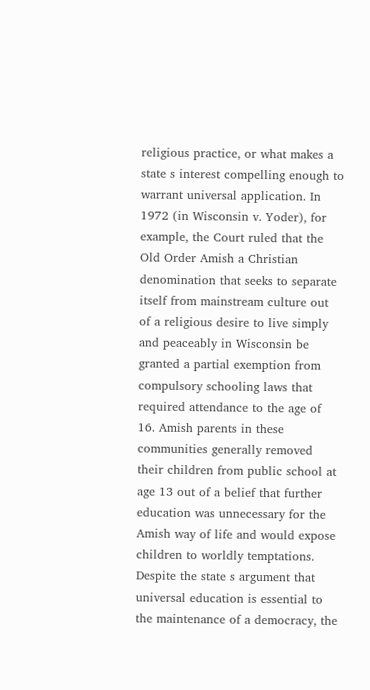religious practice, or what makes a state s interest compelling enough to warrant universal application. In 1972 (in Wisconsin v. Yoder), for example, the Court ruled that the Old Order Amish a Christian denomination that seeks to separate itself from mainstream culture out of a religious desire to live simply and peaceably in Wisconsin be granted a partial exemption from compulsory schooling laws that required attendance to the age of 16. Amish parents in these communities generally removed their children from public school at age 13 out of a belief that further education was unnecessary for the Amish way of life and would expose children to worldly temptations. Despite the state s argument that universal education is essential to the maintenance of a democracy, the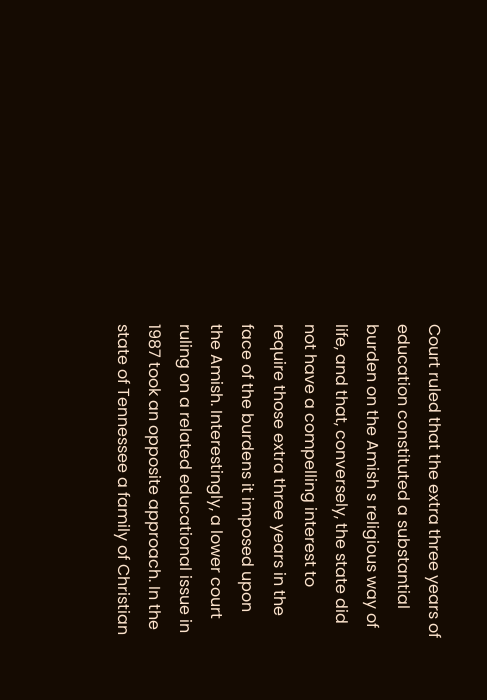Court ruled that the extra three years of education constituted a substantial burden on the Amish s religious way of life, and that, conversely, the state did not have a compelling interest to require those extra three years in the face of the burdens it imposed upon the Amish. Interestingly, a lower court ruling on a related educational issue in 1987 took an opposite approach. In the state of Tennessee a family of Christian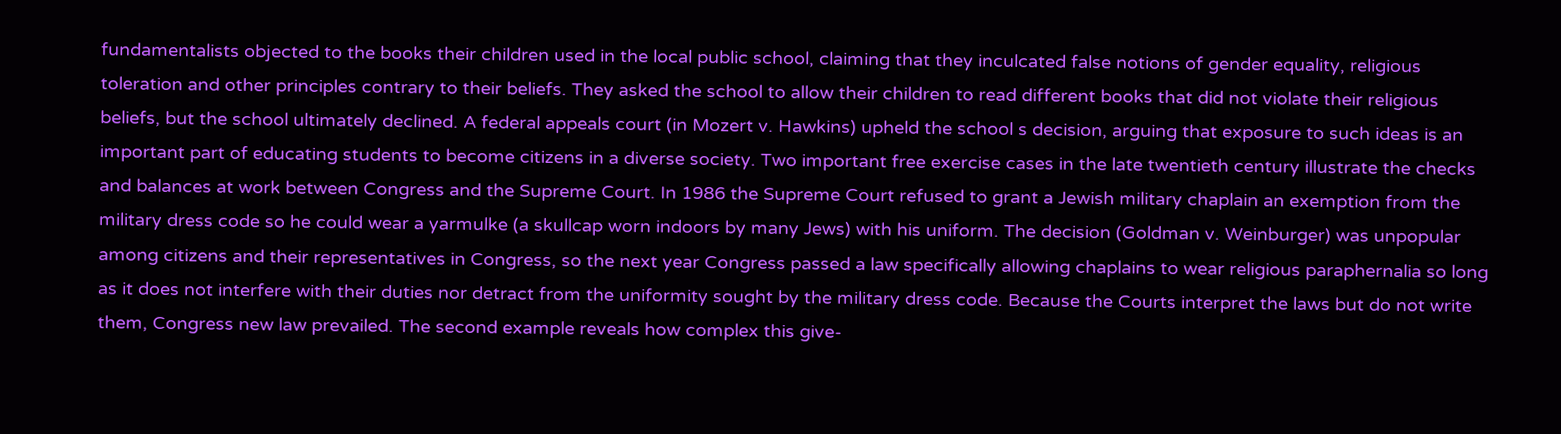fundamentalists objected to the books their children used in the local public school, claiming that they inculcated false notions of gender equality, religious toleration and other principles contrary to their beliefs. They asked the school to allow their children to read different books that did not violate their religious beliefs, but the school ultimately declined. A federal appeals court (in Mozert v. Hawkins) upheld the school s decision, arguing that exposure to such ideas is an important part of educating students to become citizens in a diverse society. Two important free exercise cases in the late twentieth century illustrate the checks and balances at work between Congress and the Supreme Court. In 1986 the Supreme Court refused to grant a Jewish military chaplain an exemption from the military dress code so he could wear a yarmulke (a skullcap worn indoors by many Jews) with his uniform. The decision (Goldman v. Weinburger) was unpopular among citizens and their representatives in Congress, so the next year Congress passed a law specifically allowing chaplains to wear religious paraphernalia so long as it does not interfere with their duties nor detract from the uniformity sought by the military dress code. Because the Courts interpret the laws but do not write them, Congress new law prevailed. The second example reveals how complex this give-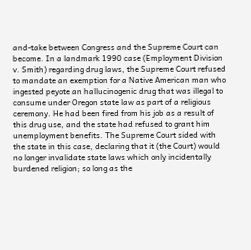and-take between Congress and the Supreme Court can become. In a landmark 1990 case (Employment Division v. Smith) regarding drug laws, the Supreme Court refused to mandate an exemption for a Native American man who ingested peyote an hallucinogenic drug that was illegal to consume under Oregon state law as part of a religious ceremony. He had been fired from his job as a result of this drug use, and the state had refused to grant him unemployment benefits. The Supreme Court sided with the state in this case, declaring that it (the Court) would no longer invalidate state laws which only incidentally burdened religion; so long as the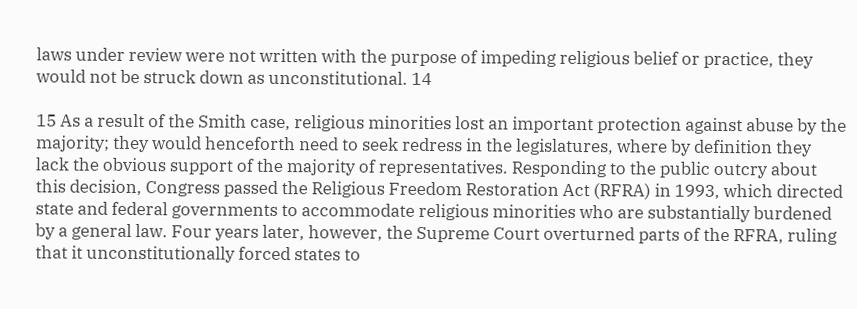laws under review were not written with the purpose of impeding religious belief or practice, they would not be struck down as unconstitutional. 14

15 As a result of the Smith case, religious minorities lost an important protection against abuse by the majority; they would henceforth need to seek redress in the legislatures, where by definition they lack the obvious support of the majority of representatives. Responding to the public outcry about this decision, Congress passed the Religious Freedom Restoration Act (RFRA) in 1993, which directed state and federal governments to accommodate religious minorities who are substantially burdened by a general law. Four years later, however, the Supreme Court overturned parts of the RFRA, ruling that it unconstitutionally forced states to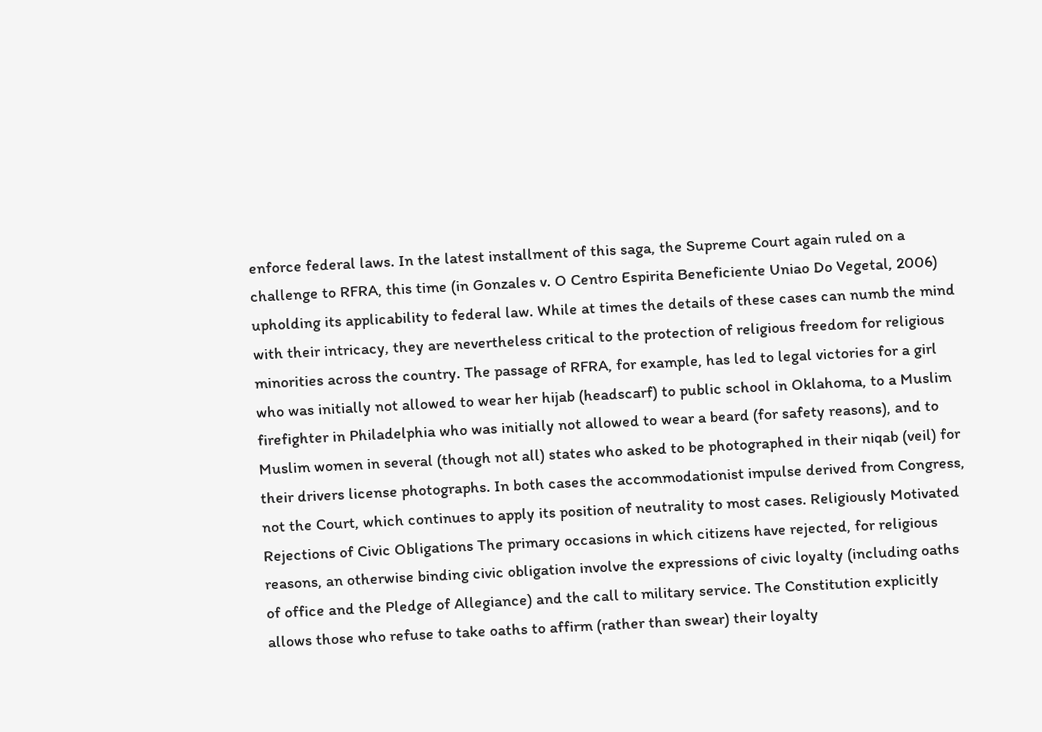enforce federal laws. In the latest installment of this saga, the Supreme Court again ruled on a challenge to RFRA, this time (in Gonzales v. O Centro Espirita Beneficiente Uniao Do Vegetal, 2006) upholding its applicability to federal law. While at times the details of these cases can numb the mind with their intricacy, they are nevertheless critical to the protection of religious freedom for religious minorities across the country. The passage of RFRA, for example, has led to legal victories for a girl who was initially not allowed to wear her hijab (headscarf) to public school in Oklahoma, to a Muslim firefighter in Philadelphia who was initially not allowed to wear a beard (for safety reasons), and to Muslim women in several (though not all) states who asked to be photographed in their niqab (veil) for their drivers license photographs. In both cases the accommodationist impulse derived from Congress, not the Court, which continues to apply its position of neutrality to most cases. Religiously Motivated Rejections of Civic Obligations The primary occasions in which citizens have rejected, for religious reasons, an otherwise binding civic obligation involve the expressions of civic loyalty (including oaths of office and the Pledge of Allegiance) and the call to military service. The Constitution explicitly allows those who refuse to take oaths to affirm (rather than swear) their loyalty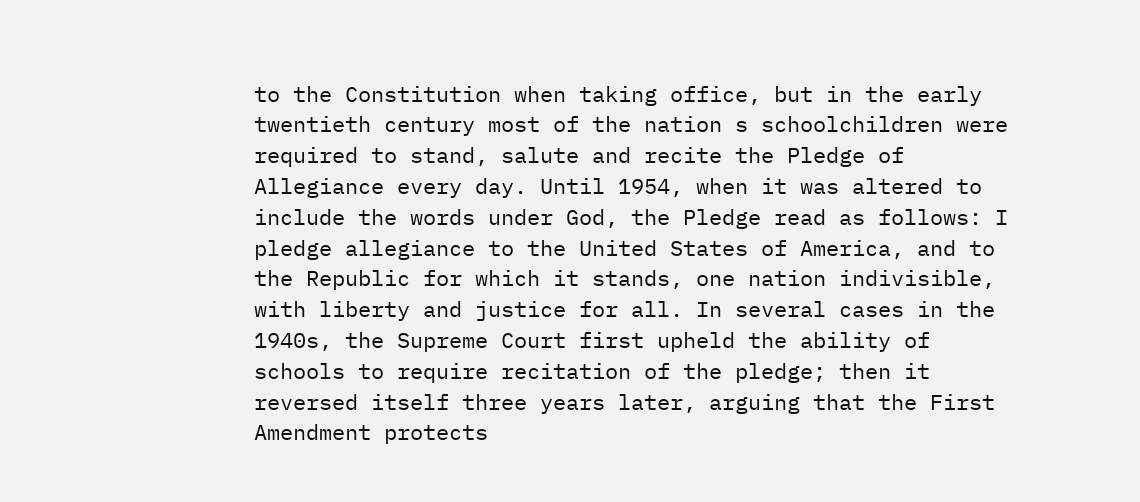to the Constitution when taking office, but in the early twentieth century most of the nation s schoolchildren were required to stand, salute and recite the Pledge of Allegiance every day. Until 1954, when it was altered to include the words under God, the Pledge read as follows: I pledge allegiance to the United States of America, and to the Republic for which it stands, one nation indivisible, with liberty and justice for all. In several cases in the 1940s, the Supreme Court first upheld the ability of schools to require recitation of the pledge; then it reversed itself three years later, arguing that the First Amendment protects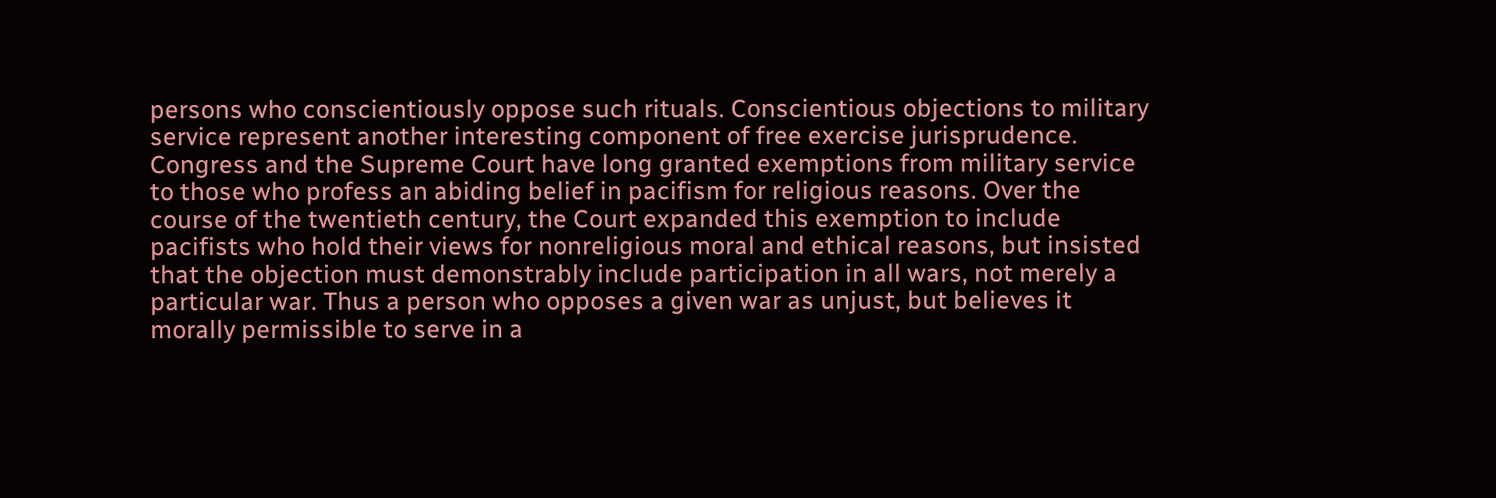persons who conscientiously oppose such rituals. Conscientious objections to military service represent another interesting component of free exercise jurisprudence. Congress and the Supreme Court have long granted exemptions from military service to those who profess an abiding belief in pacifism for religious reasons. Over the course of the twentieth century, the Court expanded this exemption to include pacifists who hold their views for nonreligious moral and ethical reasons, but insisted that the objection must demonstrably include participation in all wars, not merely a particular war. Thus a person who opposes a given war as unjust, but believes it morally permissible to serve in a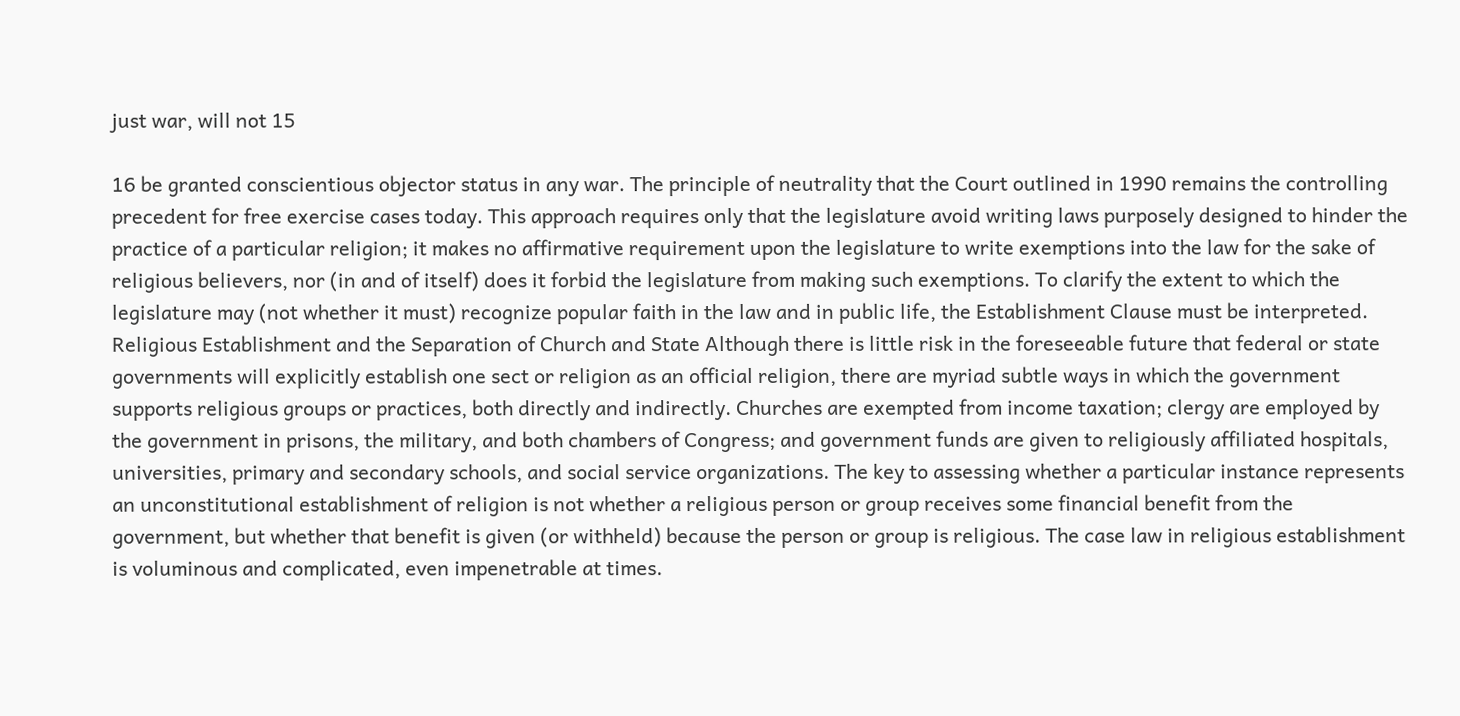just war, will not 15

16 be granted conscientious objector status in any war. The principle of neutrality that the Court outlined in 1990 remains the controlling precedent for free exercise cases today. This approach requires only that the legislature avoid writing laws purposely designed to hinder the practice of a particular religion; it makes no affirmative requirement upon the legislature to write exemptions into the law for the sake of religious believers, nor (in and of itself) does it forbid the legislature from making such exemptions. To clarify the extent to which the legislature may (not whether it must) recognize popular faith in the law and in public life, the Establishment Clause must be interpreted. Religious Establishment and the Separation of Church and State Although there is little risk in the foreseeable future that federal or state governments will explicitly establish one sect or religion as an official religion, there are myriad subtle ways in which the government supports religious groups or practices, both directly and indirectly. Churches are exempted from income taxation; clergy are employed by the government in prisons, the military, and both chambers of Congress; and government funds are given to religiously affiliated hospitals, universities, primary and secondary schools, and social service organizations. The key to assessing whether a particular instance represents an unconstitutional establishment of religion is not whether a religious person or group receives some financial benefit from the government, but whether that benefit is given (or withheld) because the person or group is religious. The case law in religious establishment is voluminous and complicated, even impenetrable at times.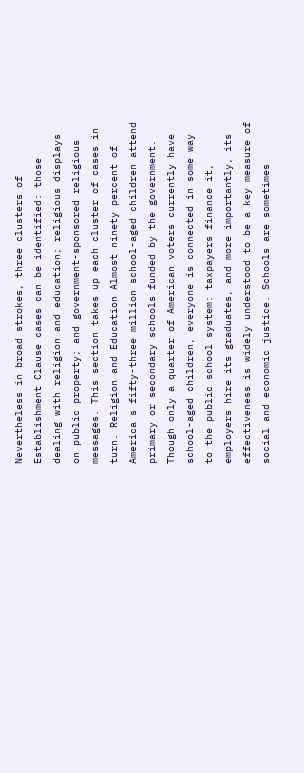Nevertheless in broad strokes, three clusters of Establishment Clause cases can be identified: those dealing with religion and education; religious displays on public property; and government-sponsored religious messages. This section takes up each cluster of cases in turn. Religion and Education Almost ninety percent of America s fifty-three million school-aged children attend primary or secondary schools funded by the government. Though only a quarter of American voters currently have school-aged children, everyone is connected in some way to the public school system: taxpayers finance it, employers hire its graduates, and more importantly, its effectiveness is widely understood to be a key measure of social and economic justice. Schools are sometimes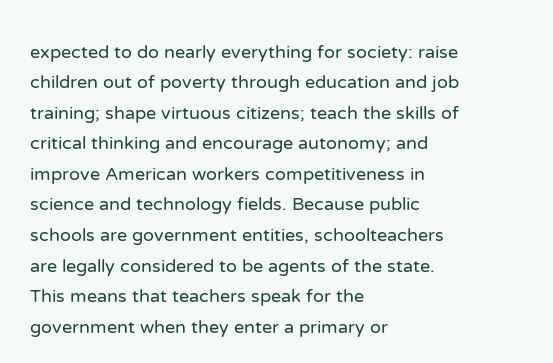expected to do nearly everything for society: raise children out of poverty through education and job training; shape virtuous citizens; teach the skills of critical thinking and encourage autonomy; and improve American workers competitiveness in science and technology fields. Because public schools are government entities, schoolteachers are legally considered to be agents of the state. This means that teachers speak for the government when they enter a primary or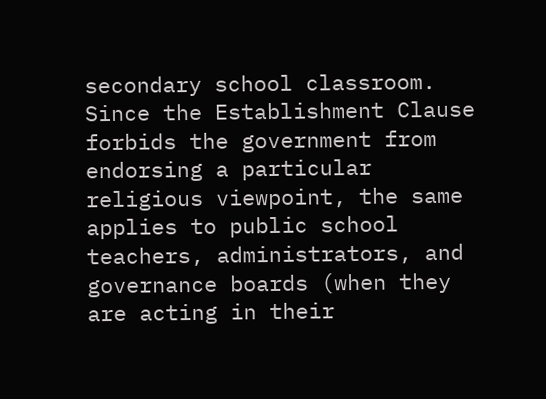secondary school classroom. Since the Establishment Clause forbids the government from endorsing a particular religious viewpoint, the same applies to public school teachers, administrators, and governance boards (when they are acting in their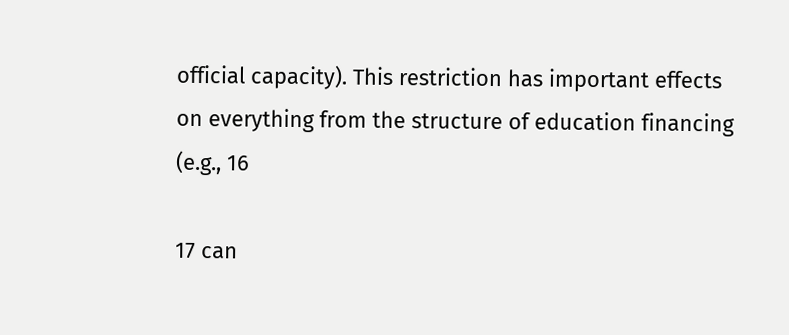official capacity). This restriction has important effects on everything from the structure of education financing (e.g., 16

17 can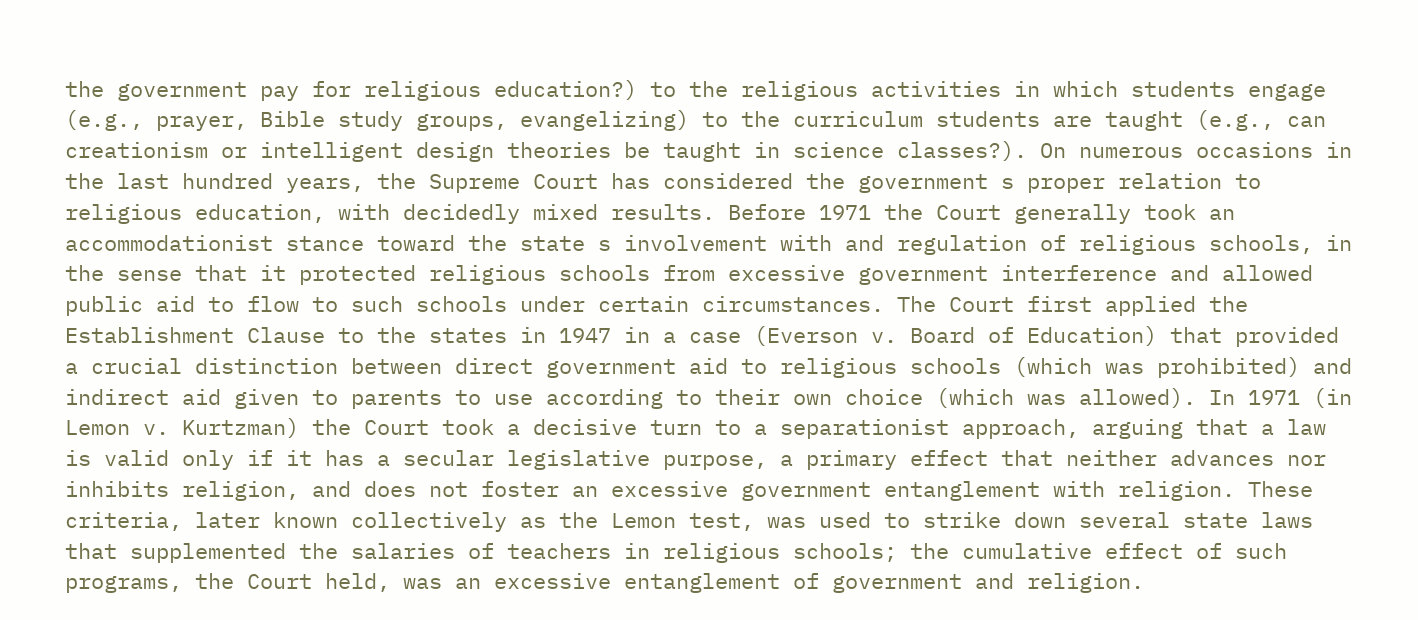the government pay for religious education?) to the religious activities in which students engage (e.g., prayer, Bible study groups, evangelizing) to the curriculum students are taught (e.g., can creationism or intelligent design theories be taught in science classes?). On numerous occasions in the last hundred years, the Supreme Court has considered the government s proper relation to religious education, with decidedly mixed results. Before 1971 the Court generally took an accommodationist stance toward the state s involvement with and regulation of religious schools, in the sense that it protected religious schools from excessive government interference and allowed public aid to flow to such schools under certain circumstances. The Court first applied the Establishment Clause to the states in 1947 in a case (Everson v. Board of Education) that provided a crucial distinction between direct government aid to religious schools (which was prohibited) and indirect aid given to parents to use according to their own choice (which was allowed). In 1971 (in Lemon v. Kurtzman) the Court took a decisive turn to a separationist approach, arguing that a law is valid only if it has a secular legislative purpose, a primary effect that neither advances nor inhibits religion, and does not foster an excessive government entanglement with religion. These criteria, later known collectively as the Lemon test, was used to strike down several state laws that supplemented the salaries of teachers in religious schools; the cumulative effect of such programs, the Court held, was an excessive entanglement of government and religion.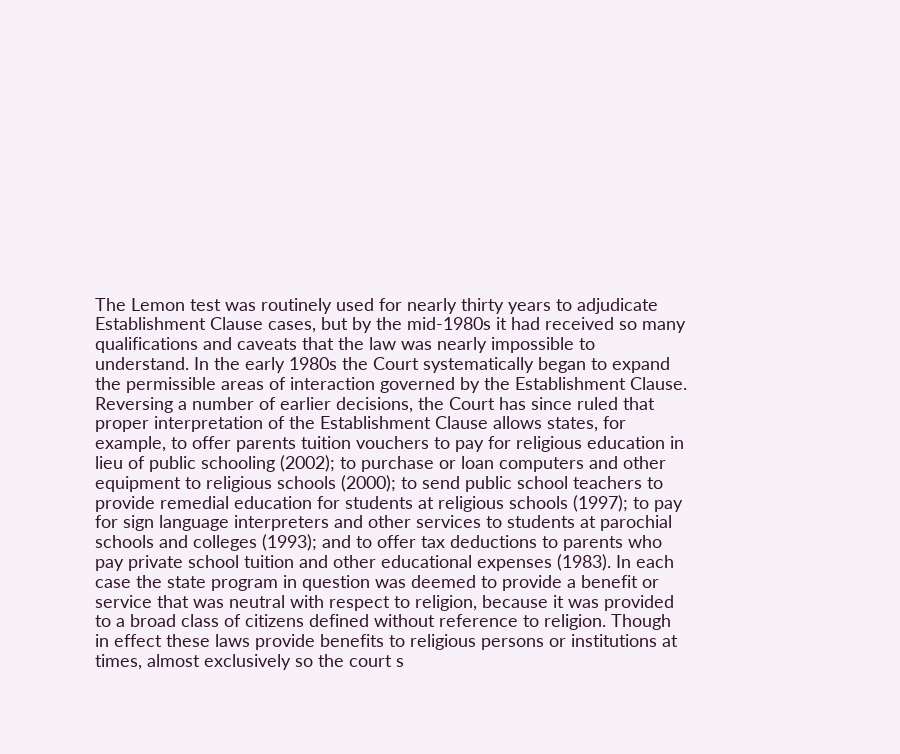The Lemon test was routinely used for nearly thirty years to adjudicate Establishment Clause cases, but by the mid-1980s it had received so many qualifications and caveats that the law was nearly impossible to understand. In the early 1980s the Court systematically began to expand the permissible areas of interaction governed by the Establishment Clause. Reversing a number of earlier decisions, the Court has since ruled that proper interpretation of the Establishment Clause allows states, for example, to offer parents tuition vouchers to pay for religious education in lieu of public schooling (2002); to purchase or loan computers and other equipment to religious schools (2000); to send public school teachers to provide remedial education for students at religious schools (1997); to pay for sign language interpreters and other services to students at parochial schools and colleges (1993); and to offer tax deductions to parents who pay private school tuition and other educational expenses (1983). In each case the state program in question was deemed to provide a benefit or service that was neutral with respect to religion, because it was provided to a broad class of citizens defined without reference to religion. Though in effect these laws provide benefits to religious persons or institutions at times, almost exclusively so the court s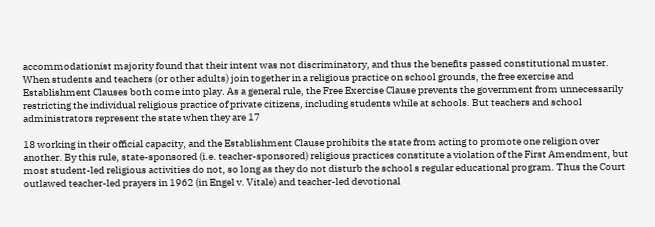accommodationist majority found that their intent was not discriminatory, and thus the benefits passed constitutional muster. When students and teachers (or other adults) join together in a religious practice on school grounds, the free exercise and Establishment Clauses both come into play. As a general rule, the Free Exercise Clause prevents the government from unnecessarily restricting the individual religious practice of private citizens, including students while at schools. But teachers and school administrators represent the state when they are 17

18 working in their official capacity, and the Establishment Clause prohibits the state from acting to promote one religion over another. By this rule, state-sponsored (i.e. teacher-sponsored) religious practices constitute a violation of the First Amendment, but most student-led religious activities do not, so long as they do not disturb the school s regular educational program. Thus the Court outlawed teacher-led prayers in 1962 (in Engel v. Vitale) and teacher-led devotional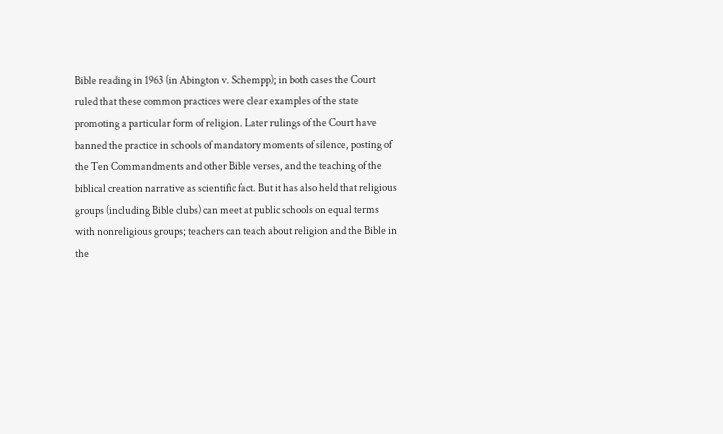Bible reading in 1963 (in Abington v. Schempp); in both cases the Court ruled that these common practices were clear examples of the state promoting a particular form of religion. Later rulings of the Court have banned the practice in schools of mandatory moments of silence, posting of the Ten Commandments and other Bible verses, and the teaching of the biblical creation narrative as scientific fact. But it has also held that religious groups (including Bible clubs) can meet at public schools on equal terms with nonreligious groups; teachers can teach about religion and the Bible in the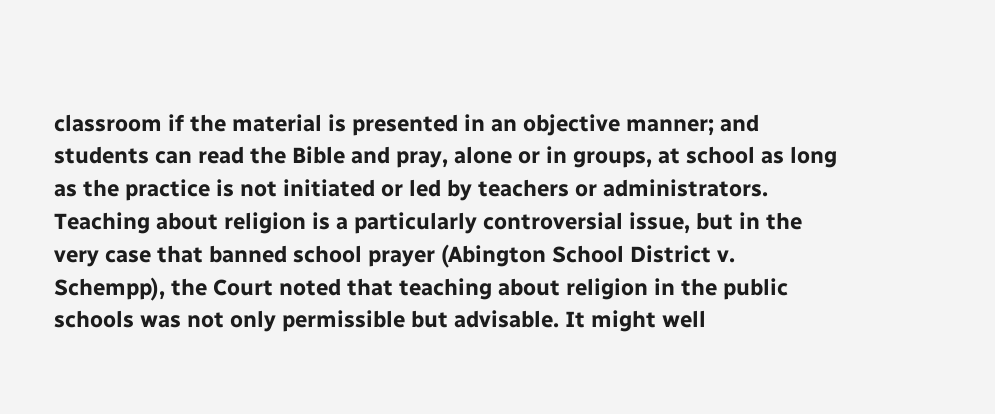classroom if the material is presented in an objective manner; and students can read the Bible and pray, alone or in groups, at school as long as the practice is not initiated or led by teachers or administrators. Teaching about religion is a particularly controversial issue, but in the very case that banned school prayer (Abington School District v. Schempp), the Court noted that teaching about religion in the public schools was not only permissible but advisable. It might well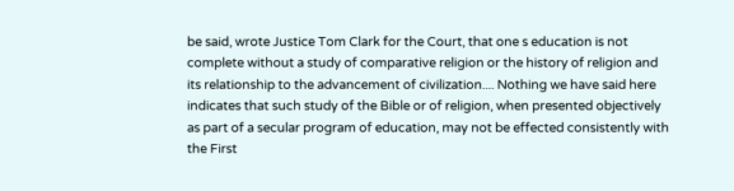be said, wrote Justice Tom Clark for the Court, that one s education is not complete without a study of comparative religion or the history of religion and its relationship to the advancement of civilization.... Nothing we have said here indicates that such study of the Bible or of religion, when presented objectively as part of a secular program of education, may not be effected consistently with the First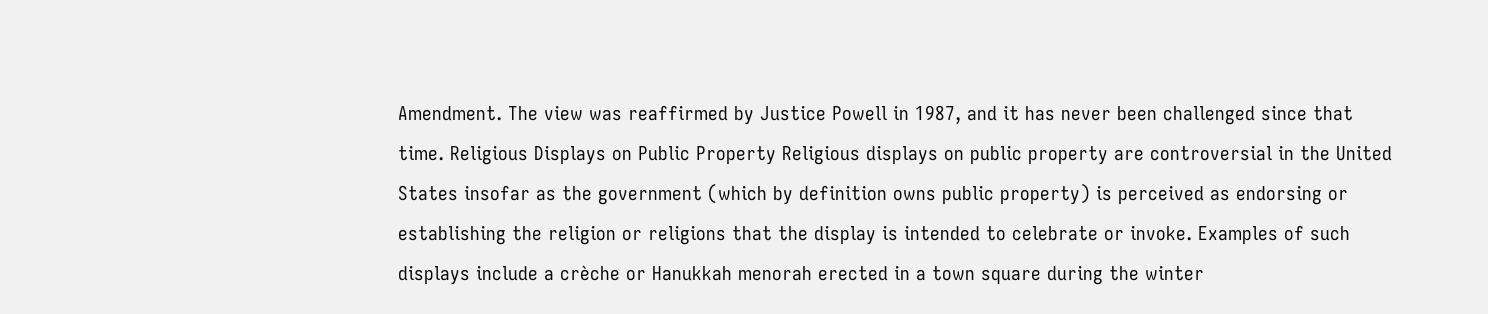Amendment. The view was reaffirmed by Justice Powell in 1987, and it has never been challenged since that time. Religious Displays on Public Property Religious displays on public property are controversial in the United States insofar as the government (which by definition owns public property) is perceived as endorsing or establishing the religion or religions that the display is intended to celebrate or invoke. Examples of such displays include a crèche or Hanukkah menorah erected in a town square during the winter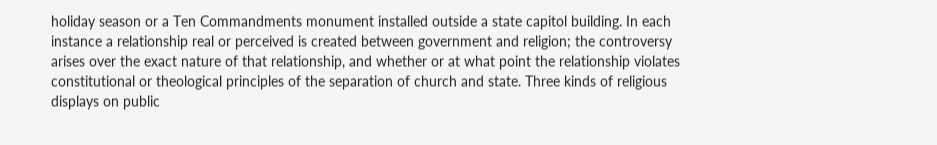holiday season or a Ten Commandments monument installed outside a state capitol building. In each instance a relationship real or perceived is created between government and religion; the controversy arises over the exact nature of that relationship, and whether or at what point the relationship violates constitutional or theological principles of the separation of church and state. Three kinds of religious displays on public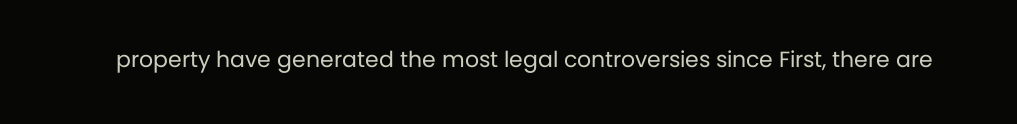property have generated the most legal controversies since First, there are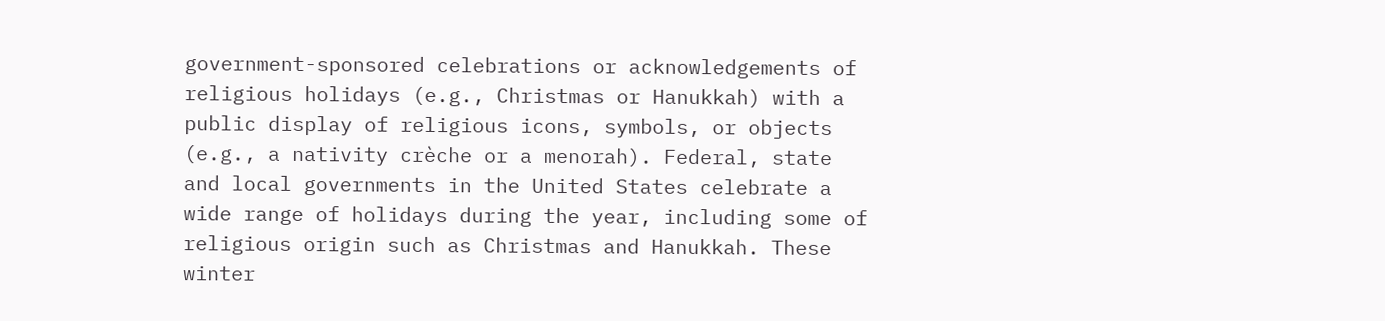government-sponsored celebrations or acknowledgements of religious holidays (e.g., Christmas or Hanukkah) with a public display of religious icons, symbols, or objects (e.g., a nativity crèche or a menorah). Federal, state and local governments in the United States celebrate a wide range of holidays during the year, including some of religious origin such as Christmas and Hanukkah. These winter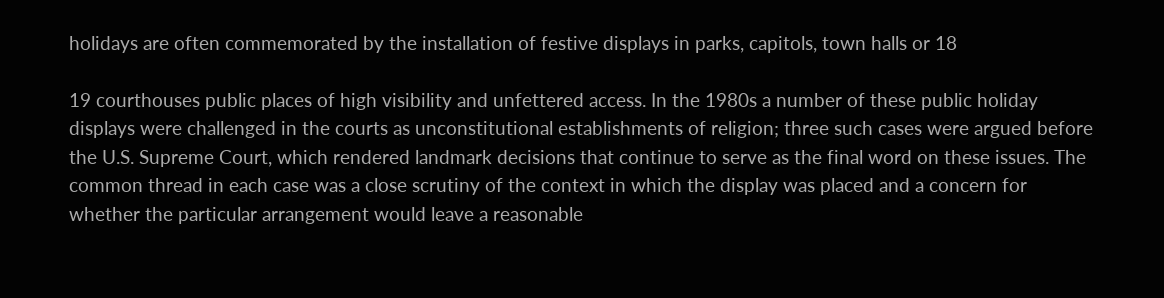holidays are often commemorated by the installation of festive displays in parks, capitols, town halls or 18

19 courthouses public places of high visibility and unfettered access. In the 1980s a number of these public holiday displays were challenged in the courts as unconstitutional establishments of religion; three such cases were argued before the U.S. Supreme Court, which rendered landmark decisions that continue to serve as the final word on these issues. The common thread in each case was a close scrutiny of the context in which the display was placed and a concern for whether the particular arrangement would leave a reasonable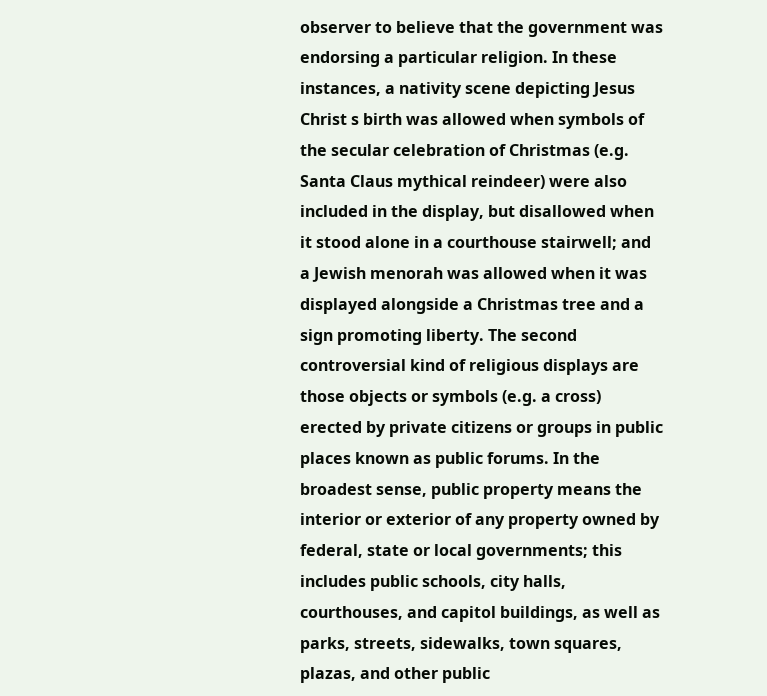observer to believe that the government was endorsing a particular religion. In these instances, a nativity scene depicting Jesus Christ s birth was allowed when symbols of the secular celebration of Christmas (e.g. Santa Claus mythical reindeer) were also included in the display, but disallowed when it stood alone in a courthouse stairwell; and a Jewish menorah was allowed when it was displayed alongside a Christmas tree and a sign promoting liberty. The second controversial kind of religious displays are those objects or symbols (e.g. a cross) erected by private citizens or groups in public places known as public forums. In the broadest sense, public property means the interior or exterior of any property owned by federal, state or local governments; this includes public schools, city halls, courthouses, and capitol buildings, as well as parks, streets, sidewalks, town squares, plazas, and other public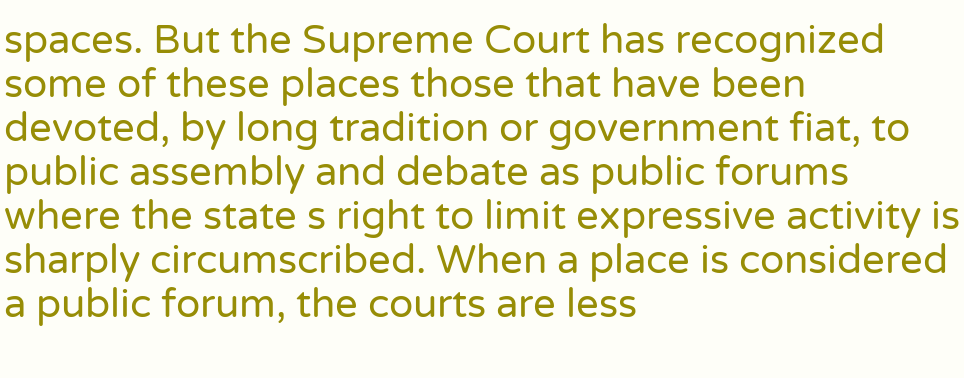spaces. But the Supreme Court has recognized some of these places those that have been devoted, by long tradition or government fiat, to public assembly and debate as public forums where the state s right to limit expressive activity is sharply circumscribed. When a place is considered a public forum, the courts are less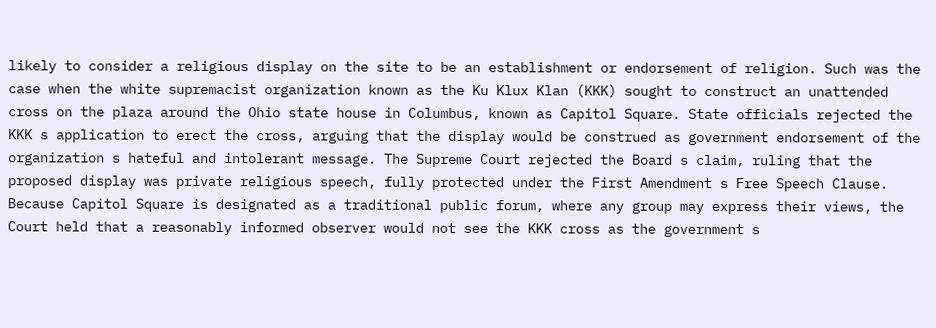likely to consider a religious display on the site to be an establishment or endorsement of religion. Such was the case when the white supremacist organization known as the Ku Klux Klan (KKK) sought to construct an unattended cross on the plaza around the Ohio state house in Columbus, known as Capitol Square. State officials rejected the KKK s application to erect the cross, arguing that the display would be construed as government endorsement of the organization s hateful and intolerant message. The Supreme Court rejected the Board s claim, ruling that the proposed display was private religious speech, fully protected under the First Amendment s Free Speech Clause. Because Capitol Square is designated as a traditional public forum, where any group may express their views, the Court held that a reasonably informed observer would not see the KKK cross as the government s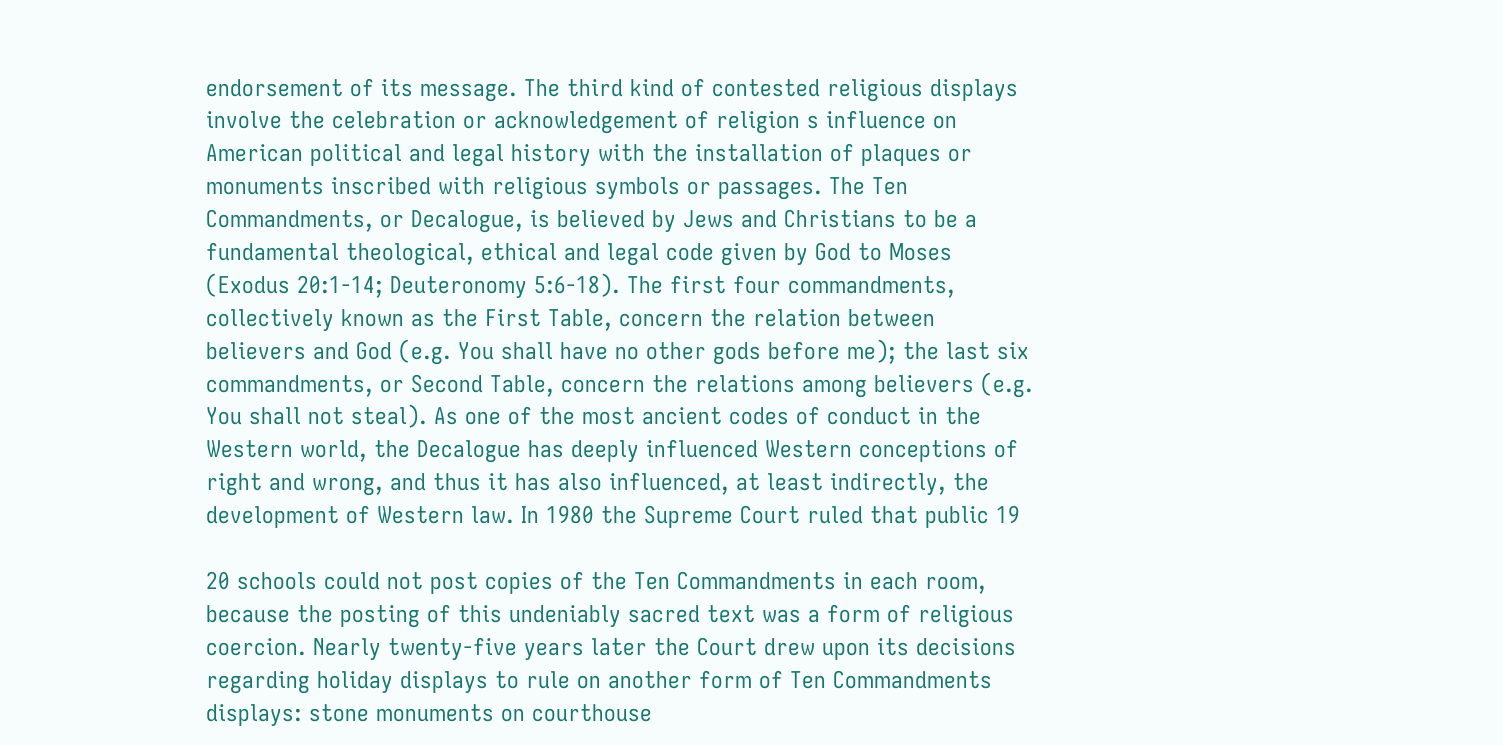endorsement of its message. The third kind of contested religious displays involve the celebration or acknowledgement of religion s influence on American political and legal history with the installation of plaques or monuments inscribed with religious symbols or passages. The Ten Commandments, or Decalogue, is believed by Jews and Christians to be a fundamental theological, ethical and legal code given by God to Moses (Exodus 20:1-14; Deuteronomy 5:6-18). The first four commandments, collectively known as the First Table, concern the relation between believers and God (e.g. You shall have no other gods before me); the last six commandments, or Second Table, concern the relations among believers (e.g. You shall not steal). As one of the most ancient codes of conduct in the Western world, the Decalogue has deeply influenced Western conceptions of right and wrong, and thus it has also influenced, at least indirectly, the development of Western law. In 1980 the Supreme Court ruled that public 19

20 schools could not post copies of the Ten Commandments in each room, because the posting of this undeniably sacred text was a form of religious coercion. Nearly twenty-five years later the Court drew upon its decisions regarding holiday displays to rule on another form of Ten Commandments displays: stone monuments on courthouse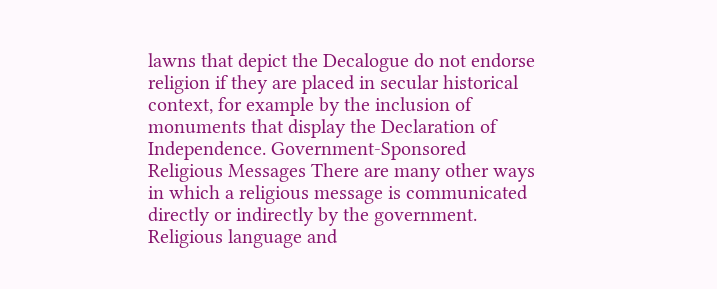lawns that depict the Decalogue do not endorse religion if they are placed in secular historical context, for example by the inclusion of monuments that display the Declaration of Independence. Government-Sponsored Religious Messages There are many other ways in which a religious message is communicated directly or indirectly by the government. Religious language and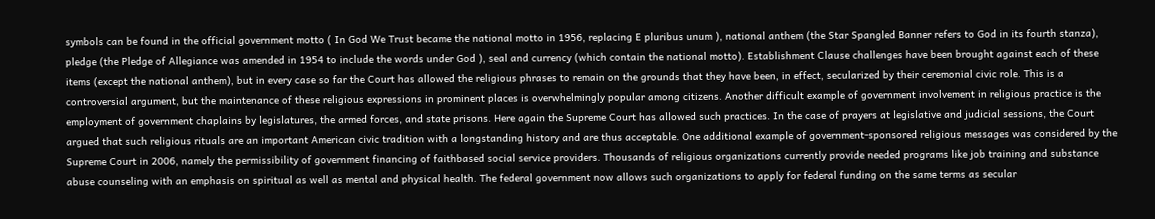symbols can be found in the official government motto ( In God We Trust became the national motto in 1956, replacing E pluribus unum ), national anthem (the Star Spangled Banner refers to God in its fourth stanza), pledge (the Pledge of Allegiance was amended in 1954 to include the words under God ), seal and currency (which contain the national motto). Establishment Clause challenges have been brought against each of these items (except the national anthem), but in every case so far the Court has allowed the religious phrases to remain on the grounds that they have been, in effect, secularized by their ceremonial civic role. This is a controversial argument, but the maintenance of these religious expressions in prominent places is overwhelmingly popular among citizens. Another difficult example of government involvement in religious practice is the employment of government chaplains by legislatures, the armed forces, and state prisons. Here again the Supreme Court has allowed such practices. In the case of prayers at legislative and judicial sessions, the Court argued that such religious rituals are an important American civic tradition with a longstanding history and are thus acceptable. One additional example of government-sponsored religious messages was considered by the Supreme Court in 2006, namely the permissibility of government financing of faithbased social service providers. Thousands of religious organizations currently provide needed programs like job training and substance abuse counseling with an emphasis on spiritual as well as mental and physical health. The federal government now allows such organizations to apply for federal funding on the same terms as secular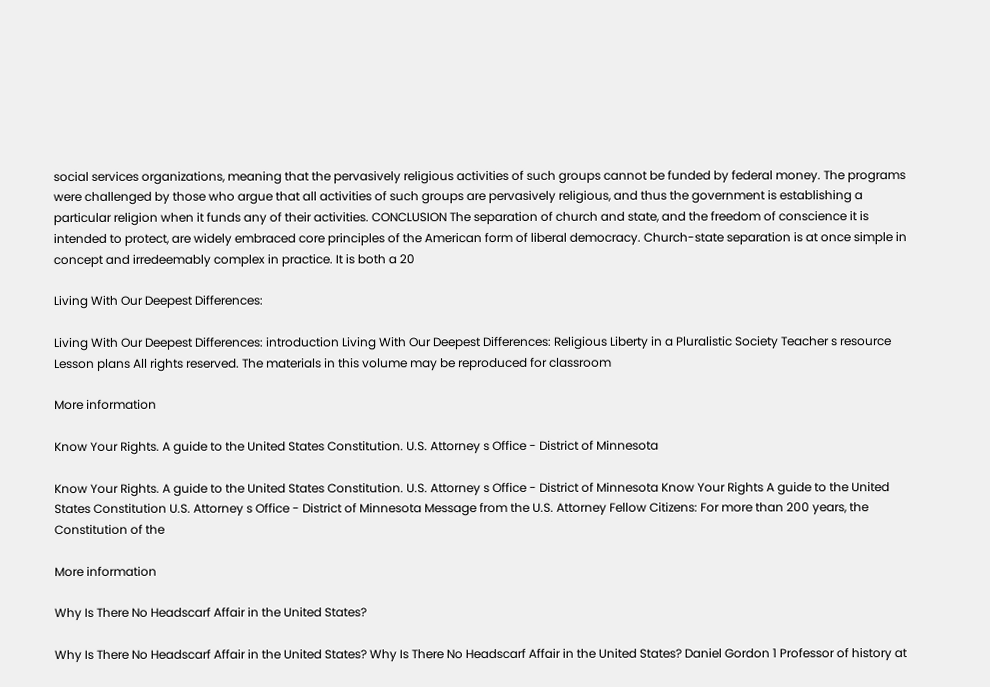social services organizations, meaning that the pervasively religious activities of such groups cannot be funded by federal money. The programs were challenged by those who argue that all activities of such groups are pervasively religious, and thus the government is establishing a particular religion when it funds any of their activities. CONCLUSION The separation of church and state, and the freedom of conscience it is intended to protect, are widely embraced core principles of the American form of liberal democracy. Church-state separation is at once simple in concept and irredeemably complex in practice. It is both a 20

Living With Our Deepest Differences:

Living With Our Deepest Differences: introduction Living With Our Deepest Differences: Religious Liberty in a Pluralistic Society Teacher s resource Lesson plans All rights reserved. The materials in this volume may be reproduced for classroom

More information

Know Your Rights. A guide to the United States Constitution. U.S. Attorney s Office - District of Minnesota

Know Your Rights. A guide to the United States Constitution. U.S. Attorney s Office - District of Minnesota Know Your Rights A guide to the United States Constitution U.S. Attorney s Office - District of Minnesota Message from the U.S. Attorney Fellow Citizens: For more than 200 years, the Constitution of the

More information

Why Is There No Headscarf Affair in the United States?

Why Is There No Headscarf Affair in the United States? Why Is There No Headscarf Affair in the United States? Daniel Gordon 1 Professor of history at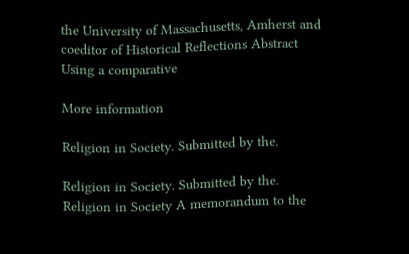the University of Massachusetts, Amherst and coeditor of Historical Reflections Abstract Using a comparative

More information

Religion in Society. Submitted by the.

Religion in Society. Submitted by the. Religion in Society A memorandum to the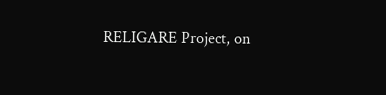RELIGARE Project, on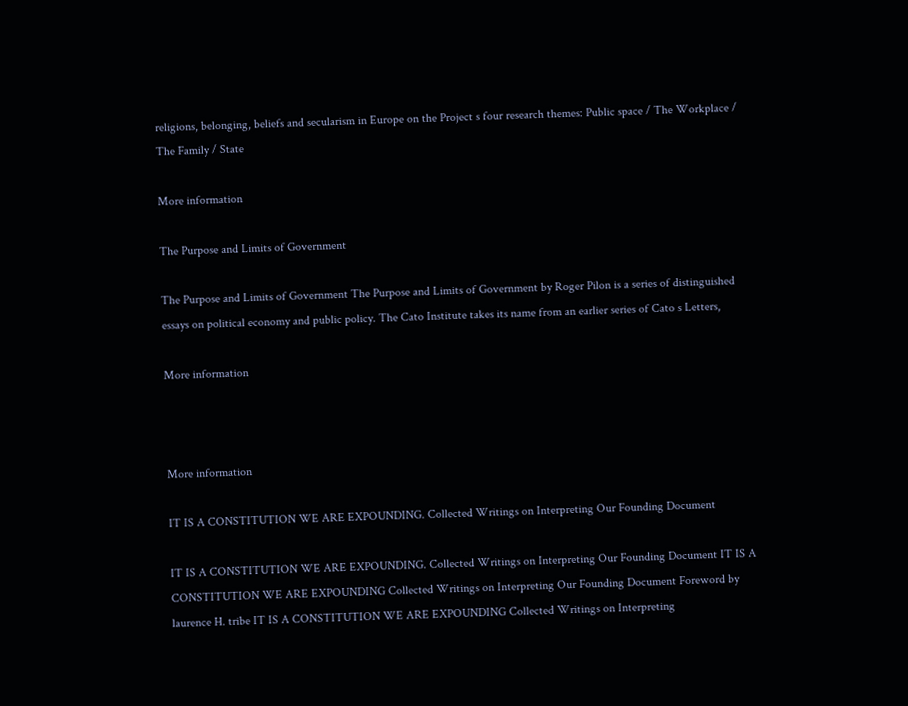religions, belonging, beliefs and secularism in Europe on the Project s four research themes: Public space / The Workplace / The Family / State

More information

The Purpose and Limits of Government

The Purpose and Limits of Government The Purpose and Limits of Government by Roger Pilon is a series of distinguished essays on political economy and public policy. The Cato Institute takes its name from an earlier series of Cato s Letters,

More information



More information

IT IS A CONSTITUTION WE ARE EXPOUNDING. Collected Writings on Interpreting Our Founding Document

IT IS A CONSTITUTION WE ARE EXPOUNDING. Collected Writings on Interpreting Our Founding Document IT IS A CONSTITUTION WE ARE EXPOUNDING Collected Writings on Interpreting Our Founding Document Foreword by laurence H. tribe IT IS A CONSTITUTION WE ARE EXPOUNDING Collected Writings on Interpreting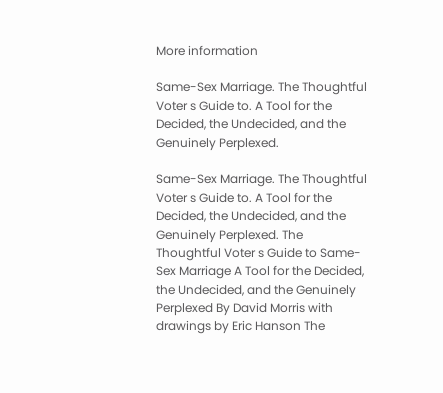More information

Same-Sex Marriage. The Thoughtful Voter s Guide to. A Tool for the Decided, the Undecided, and the Genuinely Perplexed.

Same-Sex Marriage. The Thoughtful Voter s Guide to. A Tool for the Decided, the Undecided, and the Genuinely Perplexed. The Thoughtful Voter s Guide to Same-Sex Marriage A Tool for the Decided, the Undecided, and the Genuinely Perplexed By David Morris with drawings by Eric Hanson The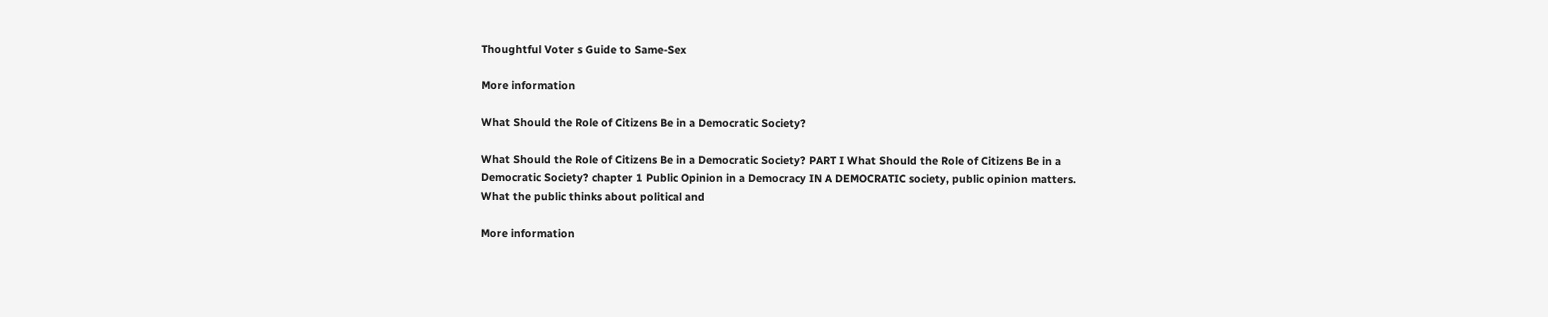Thoughtful Voter s Guide to Same-Sex

More information

What Should the Role of Citizens Be in a Democratic Society?

What Should the Role of Citizens Be in a Democratic Society? PART I What Should the Role of Citizens Be in a Democratic Society? chapter 1 Public Opinion in a Democracy IN A DEMOCRATIC society, public opinion matters. What the public thinks about political and

More information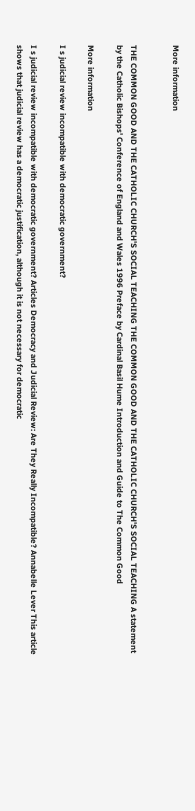More information


THE COMMON GOOD AND THE CATHOLIC CHURCH'S SOCIAL TEACHING THE COMMON GOOD AND THE CATHOLIC CHURCH'S SOCIAL TEACHING A statement by the Catholic Bishops' Conference of England and Wales 1996 Preface by Cardinal Basil Hume Introduction and Guide to The Common Good

More information

I s judicial review incompatible with democratic government?

I s judicial review incompatible with democratic government? Articles Democracy and Judicial Review: Are They Really Incompatible? Annabelle Lever This article shows that judicial review has a democratic justification, although it is not necessary for democratic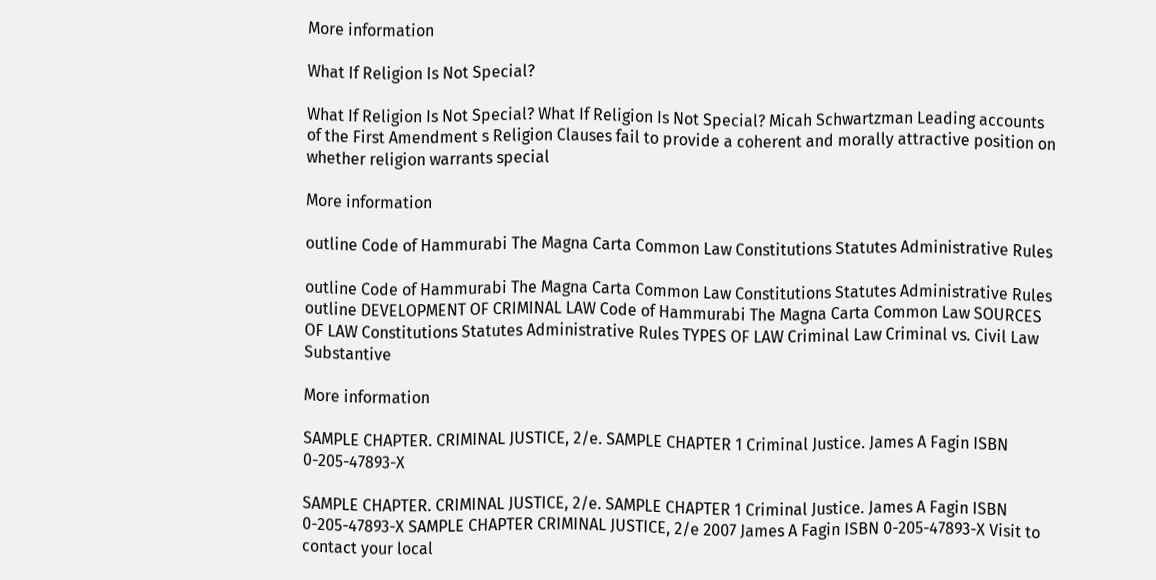More information

What If Religion Is Not Special?

What If Religion Is Not Special? What If Religion Is Not Special? Micah Schwartzman Leading accounts of the First Amendment s Religion Clauses fail to provide a coherent and morally attractive position on whether religion warrants special

More information

outline Code of Hammurabi The Magna Carta Common Law Constitutions Statutes Administrative Rules

outline Code of Hammurabi The Magna Carta Common Law Constitutions Statutes Administrative Rules outline DEVELOPMENT OF CRIMINAL LAW Code of Hammurabi The Magna Carta Common Law SOURCES OF LAW Constitutions Statutes Administrative Rules TYPES OF LAW Criminal Law Criminal vs. Civil Law Substantive

More information

SAMPLE CHAPTER. CRIMINAL JUSTICE, 2/e. SAMPLE CHAPTER 1 Criminal Justice. James A Fagin ISBN 0-205-47893-X

SAMPLE CHAPTER. CRIMINAL JUSTICE, 2/e. SAMPLE CHAPTER 1 Criminal Justice. James A Fagin ISBN 0-205-47893-X SAMPLE CHAPTER CRIMINAL JUSTICE, 2/e 2007 James A Fagin ISBN 0-205-47893-X Visit to contact your local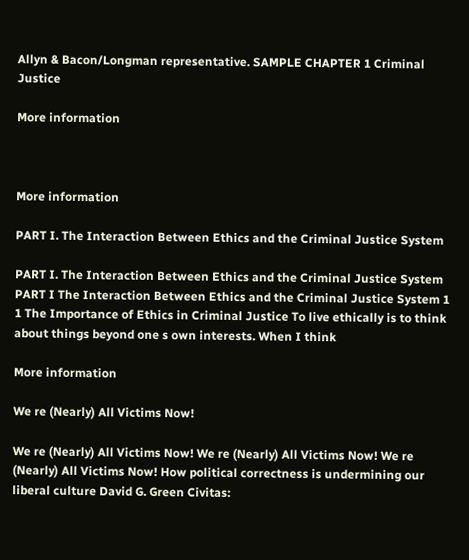Allyn & Bacon/Longman representative. SAMPLE CHAPTER 1 Criminal Justice

More information



More information

PART I. The Interaction Between Ethics and the Criminal Justice System

PART I. The Interaction Between Ethics and the Criminal Justice System PART I The Interaction Between Ethics and the Criminal Justice System 1 1 The Importance of Ethics in Criminal Justice To live ethically is to think about things beyond one s own interests. When I think

More information

We re (Nearly) All Victims Now!

We re (Nearly) All Victims Now! We re (Nearly) All Victims Now! We re (Nearly) All Victims Now! How political correctness is undermining our liberal culture David G. Green Civitas: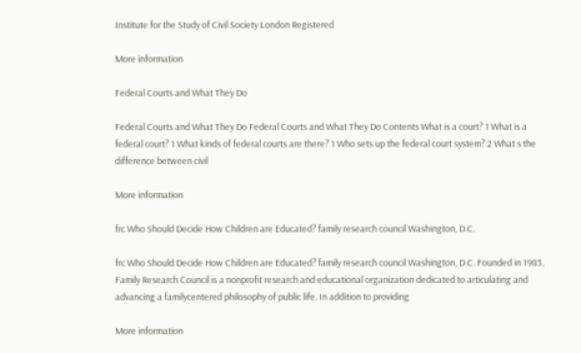Institute for the Study of Civil Society London Registered

More information

Federal Courts and What They Do

Federal Courts and What They Do Federal Courts and What They Do Contents What is a court? 1 What is a federal court? 1 What kinds of federal courts are there? 1 Who sets up the federal court system? 2 What s the difference between civil

More information

frc Who Should Decide How Children are Educated? family research council Washington, D.C.

frc Who Should Decide How Children are Educated? family research council Washington, D.C. Founded in 1983, Family Research Council is a nonprofit research and educational organization dedicated to articulating and advancing a familycentered philosophy of public life. In addition to providing

More information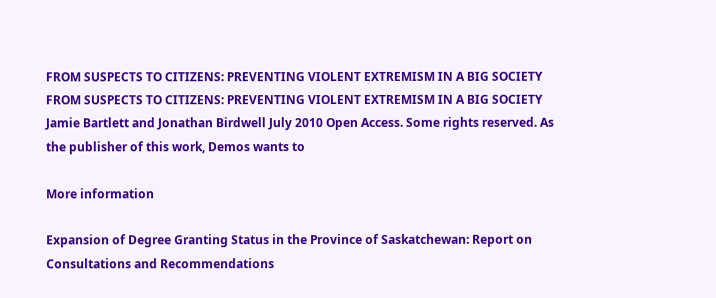FROM SUSPECTS TO CITIZENS: PREVENTING VIOLENT EXTREMISM IN A BIG SOCIETY FROM SUSPECTS TO CITIZENS: PREVENTING VIOLENT EXTREMISM IN A BIG SOCIETY Jamie Bartlett and Jonathan Birdwell July 2010 Open Access. Some rights reserved. As the publisher of this work, Demos wants to

More information

Expansion of Degree Granting Status in the Province of Saskatchewan: Report on Consultations and Recommendations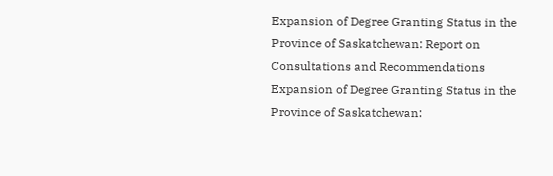Expansion of Degree Granting Status in the Province of Saskatchewan: Report on Consultations and Recommendations Expansion of Degree Granting Status in the Province of Saskatchewan: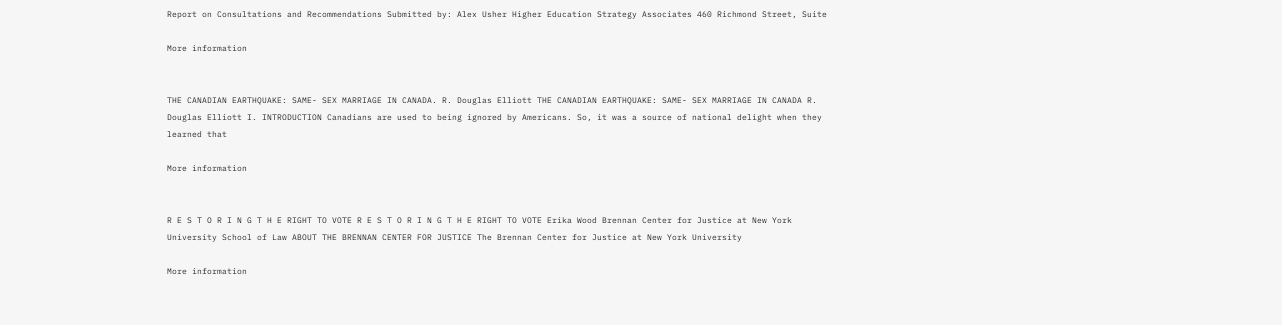Report on Consultations and Recommendations Submitted by: Alex Usher Higher Education Strategy Associates 460 Richmond Street, Suite

More information


THE CANADIAN EARTHQUAKE: SAME- SEX MARRIAGE IN CANADA. R. Douglas Elliott THE CANADIAN EARTHQUAKE: SAME- SEX MARRIAGE IN CANADA R. Douglas Elliott I. INTRODUCTION Canadians are used to being ignored by Americans. So, it was a source of national delight when they learned that

More information


R E S T O R I N G T H E RIGHT TO VOTE R E S T O R I N G T H E RIGHT TO VOTE Erika Wood Brennan Center for Justice at New York University School of Law ABOUT THE BRENNAN CENTER FOR JUSTICE The Brennan Center for Justice at New York University

More information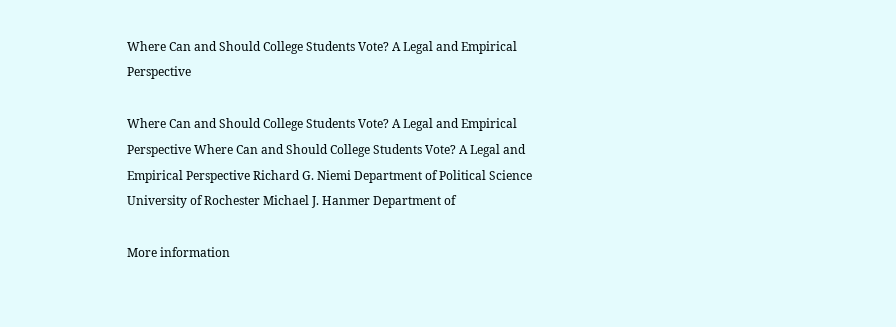Where Can and Should College Students Vote? A Legal and Empirical Perspective

Where Can and Should College Students Vote? A Legal and Empirical Perspective Where Can and Should College Students Vote? A Legal and Empirical Perspective Richard G. Niemi Department of Political Science University of Rochester Michael J. Hanmer Department of

More information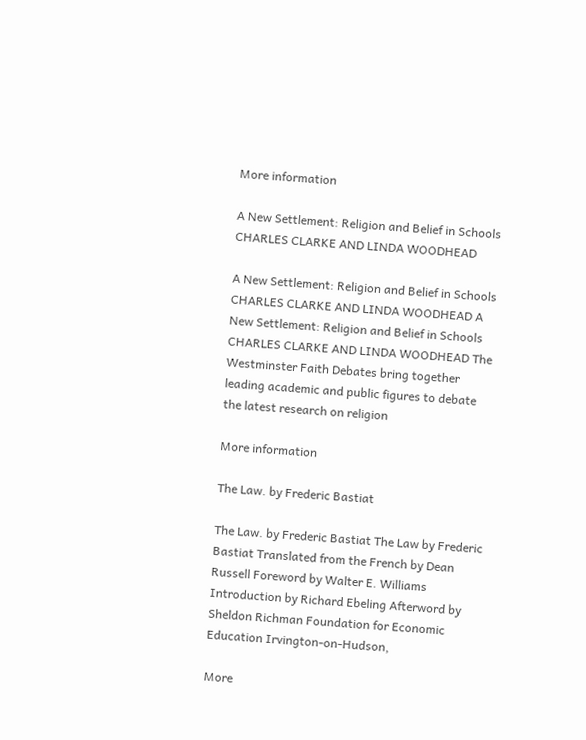More information

A New Settlement: Religion and Belief in Schools CHARLES CLARKE AND LINDA WOODHEAD

A New Settlement: Religion and Belief in Schools CHARLES CLARKE AND LINDA WOODHEAD A New Settlement: Religion and Belief in Schools CHARLES CLARKE AND LINDA WOODHEAD The Westminster Faith Debates bring together leading academic and public figures to debate the latest research on religion

More information

The Law. by Frederic Bastiat

The Law. by Frederic Bastiat The Law by Frederic Bastiat Translated from the French by Dean Russell Foreword by Walter E. Williams Introduction by Richard Ebeling Afterword by Sheldon Richman Foundation for Economic Education Irvington-on-Hudson,

More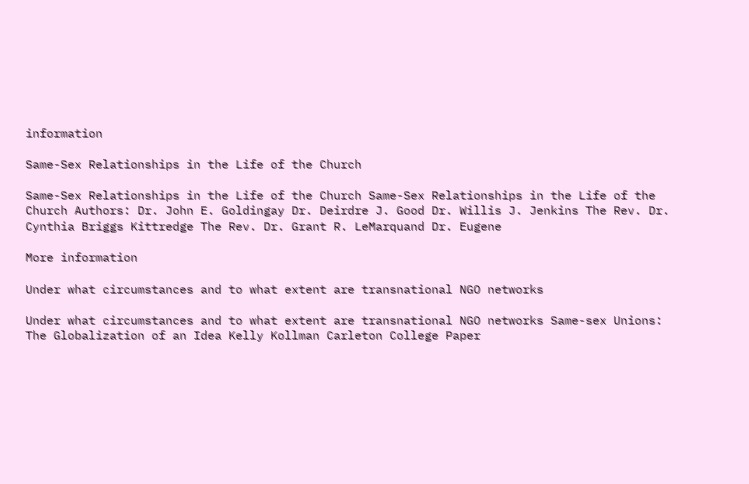information

Same-Sex Relationships in the Life of the Church

Same-Sex Relationships in the Life of the Church Same-Sex Relationships in the Life of the Church Authors: Dr. John E. Goldingay Dr. Deirdre J. Good Dr. Willis J. Jenkins The Rev. Dr. Cynthia Briggs Kittredge The Rev. Dr. Grant R. LeMarquand Dr. Eugene

More information

Under what circumstances and to what extent are transnational NGO networks

Under what circumstances and to what extent are transnational NGO networks Same-sex Unions: The Globalization of an Idea Kelly Kollman Carleton College Paper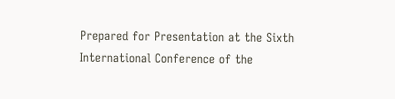Prepared for Presentation at the Sixth International Conference of the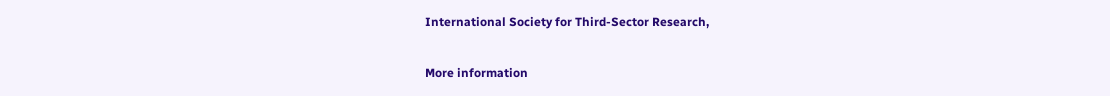International Society for Third-Sector Research,

More information